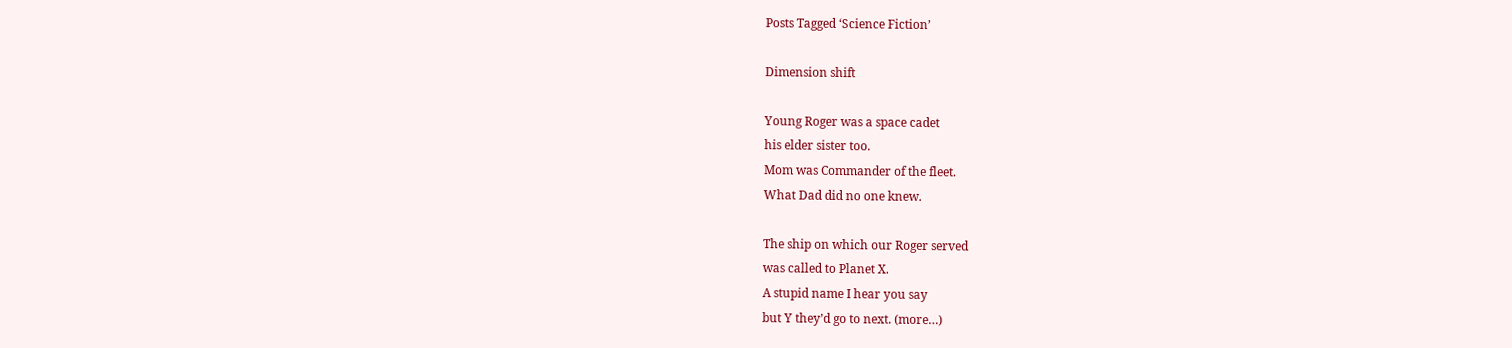Posts Tagged ‘Science Fiction’

Dimension shift

Young Roger was a space cadet
his elder sister too.
Mom was Commander of the fleet.
What Dad did no one knew.

The ship on which our Roger served
was called to Planet X.
A stupid name I hear you say
but Y they’d go to next. (more…)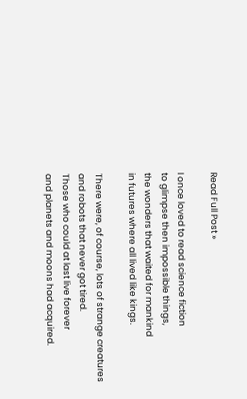Read Full Post »

I once loved to read science fiction
to glimpse then impossible things,
the wonders that waited for mankind
in futures where all lived like kings.

There were, of course, lots of strange creatures
and robots that never got tired.
Those who could at last live forever
and planets and moons had acquired.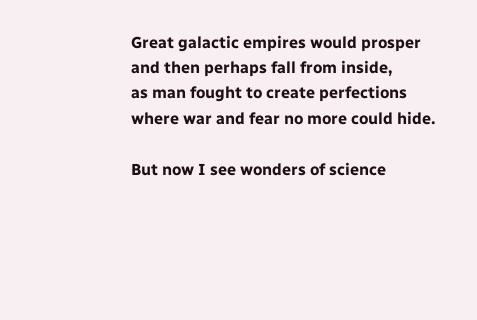Great galactic empires would prosper
and then perhaps fall from inside,
as man fought to create perfections
where war and fear no more could hide.

But now I see wonders of science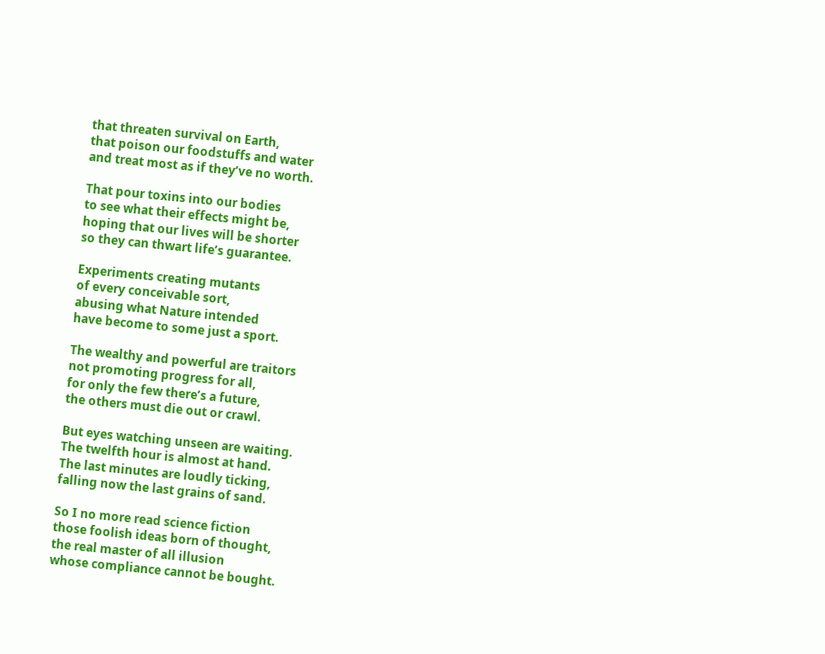that threaten survival on Earth,
that poison our foodstuffs and water
and treat most as if they’ve no worth.

That pour toxins into our bodies
to see what their effects might be,
hoping that our lives will be shorter
so they can thwart life’s guarantee.

Experiments creating mutants
of every conceivable sort,
abusing what Nature intended
have become to some just a sport.

The wealthy and powerful are traitors
not promoting progress for all,
for only the few there’s a future,
the others must die out or crawl.

But eyes watching unseen are waiting.
The twelfth hour is almost at hand.
The last minutes are loudly ticking,
falling now the last grains of sand.

So I no more read science fiction
those foolish ideas born of thought,
the real master of all illusion
whose compliance cannot be bought.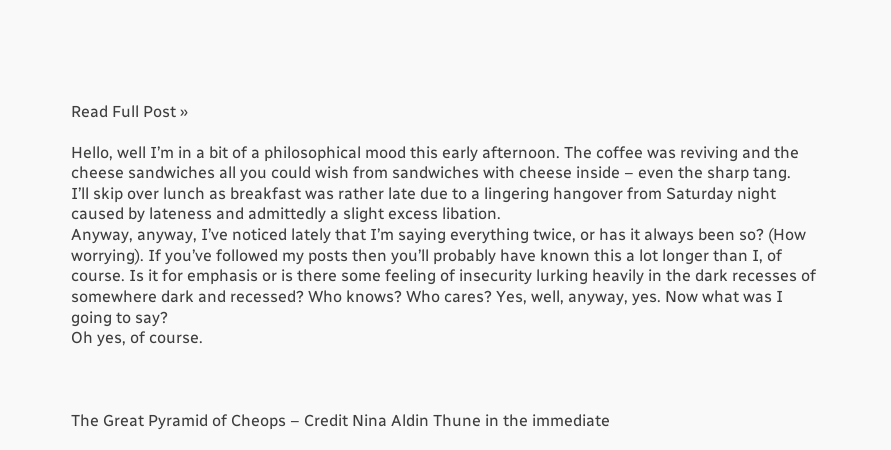Read Full Post »

Hello, well I’m in a bit of a philosophical mood this early afternoon. The coffee was reviving and the cheese sandwiches all you could wish from sandwiches with cheese inside – even the sharp tang.
I’ll skip over lunch as breakfast was rather late due to a lingering hangover from Saturday night caused by lateness and admittedly a slight excess libation.
Anyway, anyway, I’ve noticed lately that I’m saying everything twice, or has it always been so? (How worrying). If you’ve followed my posts then you’ll probably have known this a lot longer than I, of course. Is it for emphasis or is there some feeling of insecurity lurking heavily in the dark recesses of somewhere dark and recessed? Who knows? Who cares? Yes, well, anyway, yes. Now what was I going to say?
Oh yes, of course.



The Great Pyramid of Cheops – Credit Nina Aldin Thune in the immediate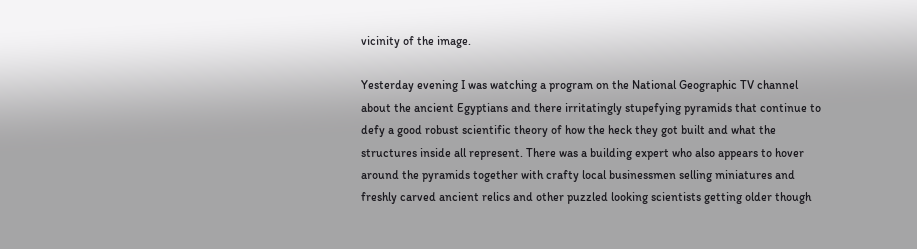vicinity of the image.

Yesterday evening I was watching a program on the National Geographic TV channel about the ancient Egyptians and there irritatingly stupefying pyramids that continue to defy a good robust scientific theory of how the heck they got built and what the structures inside all represent. There was a building expert who also appears to hover around the pyramids together with crafty local businessmen selling miniatures and freshly carved ancient relics and other puzzled looking scientists getting older though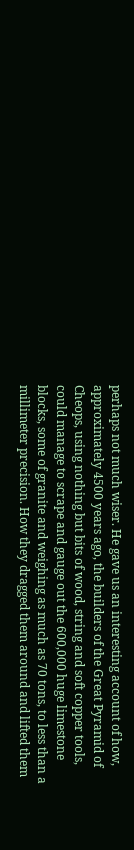perhaps not much wiser. He gave us an interesting account of how, approximately 4500 years ago, the builders of the Great Pyramid of Cheops, using nothing but bits of wood, string and soft copper tools, could manage to scrape and gauge out the 600,000 huge limestone blocks, some of granite and weighing as much as 70 tons, to less than a millimeter precision. How they dragged them around and lifted them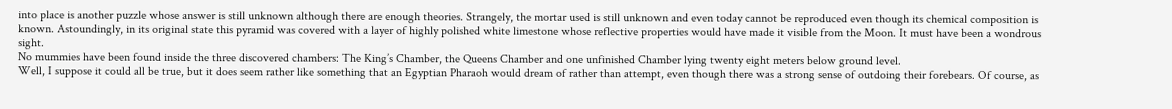into place is another puzzle whose answer is still unknown although there are enough theories. Strangely, the mortar used is still unknown and even today cannot be reproduced even though its chemical composition is known. Astoundingly, in its original state this pyramid was covered with a layer of highly polished white limestone whose reflective properties would have made it visible from the Moon. It must have been a wondrous sight.
No mummies have been found inside the three discovered chambers: The King’s Chamber, the Queens Chamber and one unfinished Chamber lying twenty eight meters below ground level.
Well, I suppose it could all be true, but it does seem rather like something that an Egyptian Pharaoh would dream of rather than attempt, even though there was a strong sense of outdoing their forebears. Of course, as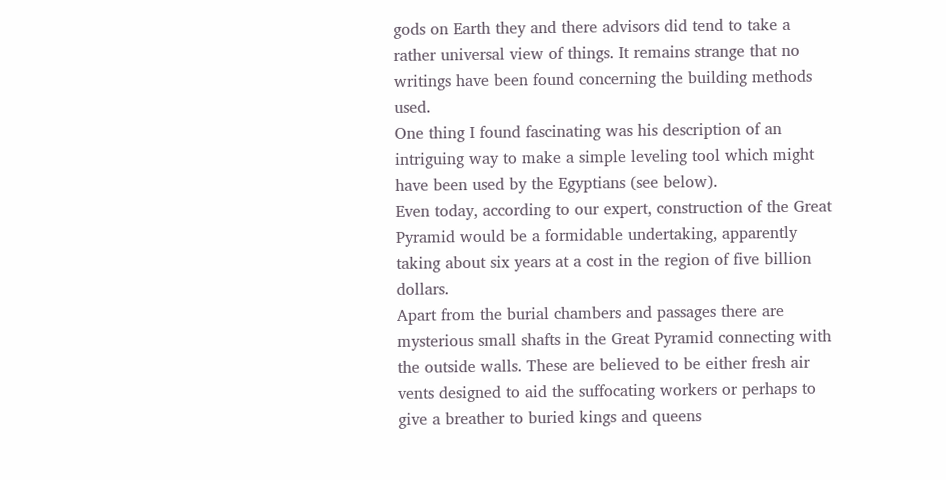gods on Earth they and there advisors did tend to take a rather universal view of things. It remains strange that no writings have been found concerning the building methods used.
One thing I found fascinating was his description of an intriguing way to make a simple leveling tool which might have been used by the Egyptians (see below).
Even today, according to our expert, construction of the Great Pyramid would be a formidable undertaking, apparently taking about six years at a cost in the region of five billion dollars.
Apart from the burial chambers and passages there are mysterious small shafts in the Great Pyramid connecting with the outside walls. These are believed to be either fresh air vents designed to aid the suffocating workers or perhaps to give a breather to buried kings and queens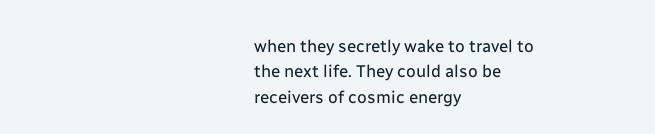when they secretly wake to travel to the next life. They could also be receivers of cosmic energy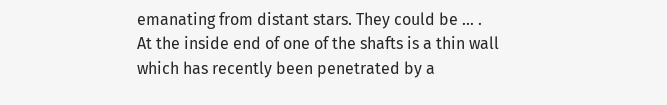emanating from distant stars. They could be … .
At the inside end of one of the shafts is a thin wall which has recently been penetrated by a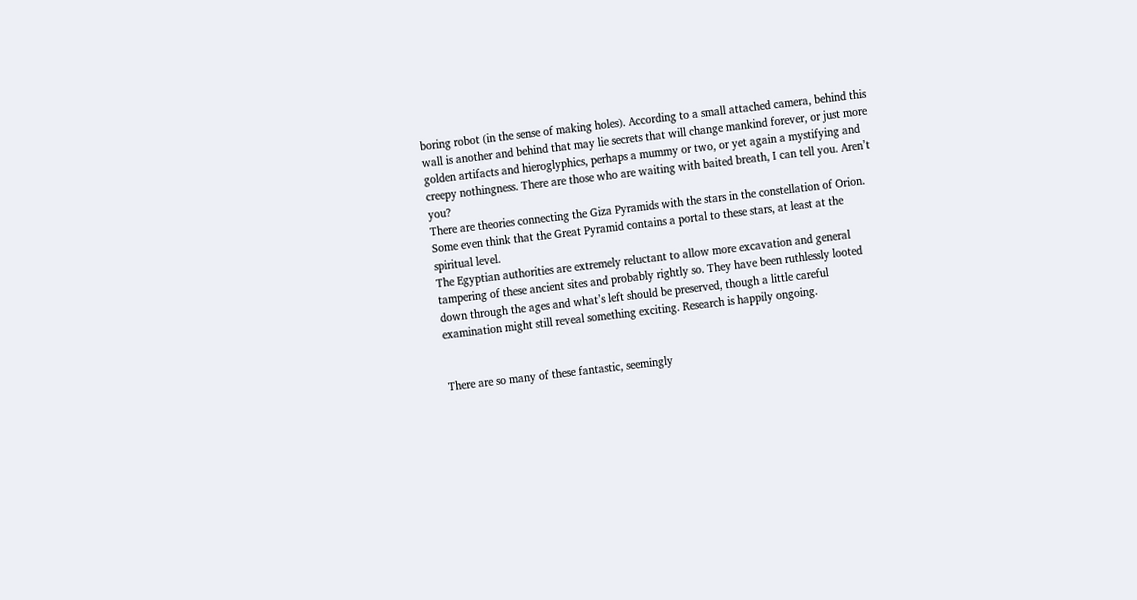boring robot (in the sense of making holes). According to a small attached camera, behind this wall is another and behind that may lie secrets that will change mankind forever, or just more golden artifacts and hieroglyphics, perhaps a mummy or two, or yet again a mystifying and creepy nothingness. There are those who are waiting with baited breath, I can tell you. Aren’t you?
There are theories connecting the Giza Pyramids with the stars in the constellation of Orion. Some even think that the Great Pyramid contains a portal to these stars, at least at the spiritual level.
The Egyptian authorities are extremely reluctant to allow more excavation and general tampering of these ancient sites and probably rightly so. They have been ruthlessly looted down through the ages and what’s left should be preserved, though a little careful examination might still reveal something exciting. Research is happily ongoing.


There are so many of these fantastic, seemingly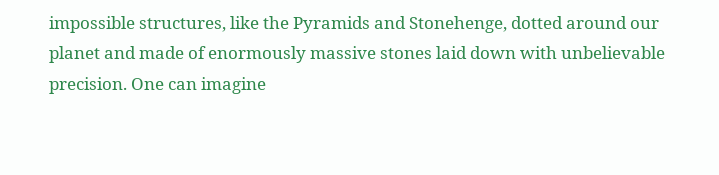impossible structures, like the Pyramids and Stonehenge, dotted around our planet and made of enormously massive stones laid down with unbelievable precision. One can imagine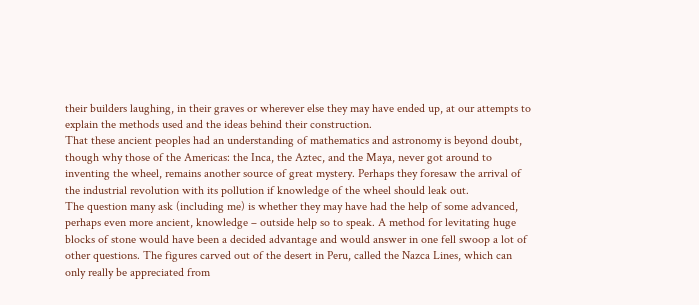their builders laughing, in their graves or wherever else they may have ended up, at our attempts to explain the methods used and the ideas behind their construction.
That these ancient peoples had an understanding of mathematics and astronomy is beyond doubt, though why those of the Americas: the Inca, the Aztec, and the Maya, never got around to inventing the wheel, remains another source of great mystery. Perhaps they foresaw the arrival of the industrial revolution with its pollution if knowledge of the wheel should leak out.
The question many ask (including me) is whether they may have had the help of some advanced, perhaps even more ancient, knowledge – outside help so to speak. A method for levitating huge blocks of stone would have been a decided advantage and would answer in one fell swoop a lot of other questions. The figures carved out of the desert in Peru, called the Nazca Lines, which can only really be appreciated from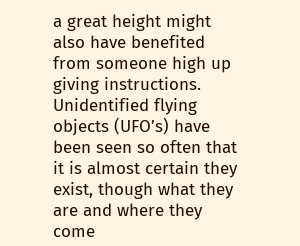a great height might also have benefited from someone high up giving instructions.
Unidentified flying objects (UFO’s) have been seen so often that it is almost certain they exist, though what they are and where they come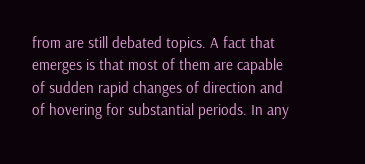from are still debated topics. A fact that emerges is that most of them are capable of sudden rapid changes of direction and of hovering for substantial periods. In any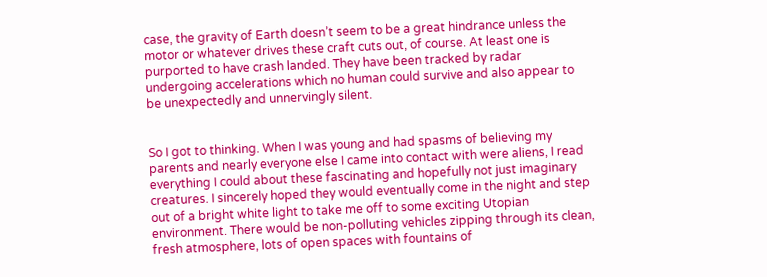case, the gravity of Earth doesn’t seem to be a great hindrance unless the motor or whatever drives these craft cuts out, of course. At least one is purported to have crash landed. They have been tracked by radar undergoing accelerations which no human could survive and also appear to be unexpectedly and unnervingly silent.


So I got to thinking. When I was young and had spasms of believing my parents and nearly everyone else I came into contact with were aliens, I read everything I could about these fascinating and hopefully not just imaginary creatures. I sincerely hoped they would eventually come in the night and step out of a bright white light to take me off to some exciting Utopian environment. There would be non-polluting vehicles zipping through its clean, fresh atmosphere, lots of open spaces with fountains of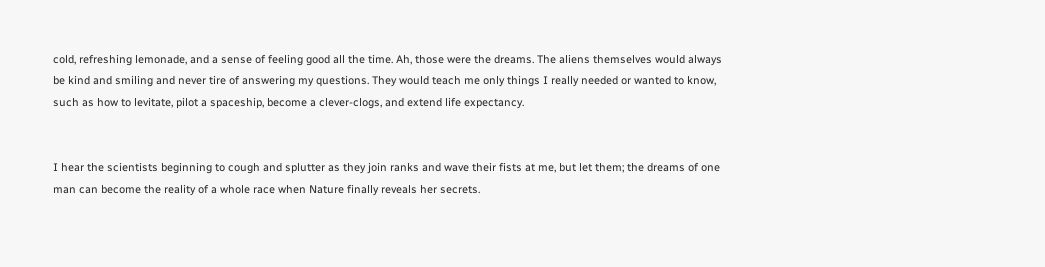cold, refreshing lemonade, and a sense of feeling good all the time. Ah, those were the dreams. The aliens themselves would always be kind and smiling and never tire of answering my questions. They would teach me only things I really needed or wanted to know, such as how to levitate, pilot a spaceship, become a clever-clogs, and extend life expectancy.


I hear the scientists beginning to cough and splutter as they join ranks and wave their fists at me, but let them; the dreams of one man can become the reality of a whole race when Nature finally reveals her secrets.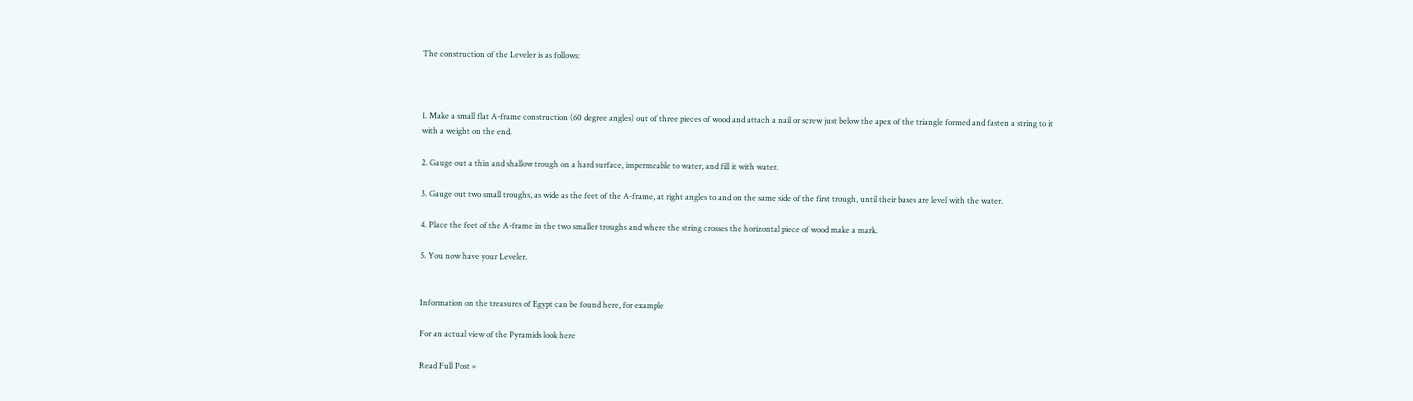The construction of the Leveler is as follows:



1. Make a small flat A-frame construction (60 degree angles) out of three pieces of wood and attach a nail or screw just below the apex of the triangle formed and fasten a string to it with a weight on the end.

2. Gauge out a thin and shallow trough on a hard surface, impermeable to water, and fill it with water.

3. Gauge out two small troughs, as wide as the feet of the A-frame, at right angles to and on the same side of the first trough, until their bases are level with the water.

4. Place the feet of the A-frame in the two smaller troughs and where the string crosses the horizontal piece of wood make a mark.

5. You now have your Leveler.


Information on the treasures of Egypt can be found here, for example

For an actual view of the Pyramids look here

Read Full Post »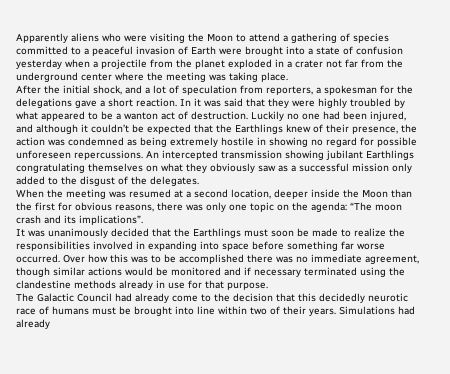Apparently aliens who were visiting the Moon to attend a gathering of species committed to a peaceful invasion of Earth were brought into a state of confusion yesterday when a projectile from the planet exploded in a crater not far from the underground center where the meeting was taking place.
After the initial shock, and a lot of speculation from reporters, a spokesman for the delegations gave a short reaction. In it was said that they were highly troubled by what appeared to be a wanton act of destruction. Luckily no one had been injured, and although it couldn’t be expected that the Earthlings knew of their presence, the action was condemned as being extremely hostile in showing no regard for possible unforeseen repercussions. An intercepted transmission showing jubilant Earthlings congratulating themselves on what they obviously saw as a successful mission only added to the disgust of the delegates.
When the meeting was resumed at a second location, deeper inside the Moon than the first for obvious reasons, there was only one topic on the agenda: “The moon crash and its implications”.
It was unanimously decided that the Earthlings must soon be made to realize the responsibilities involved in expanding into space before something far worse occurred. Over how this was to be accomplished there was no immediate agreement, though similar actions would be monitored and if necessary terminated using the clandestine methods already in use for that purpose.
The Galactic Council had already come to the decision that this decidedly neurotic race of humans must be brought into line within two of their years. Simulations had already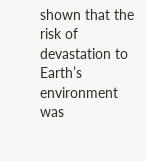shown that the risk of devastation to Earth’s environment was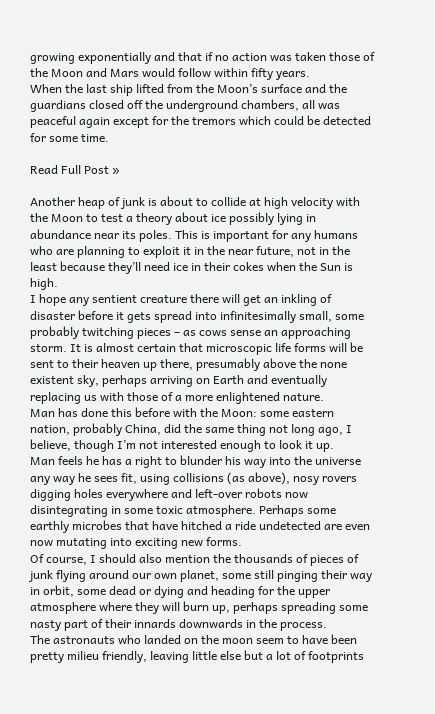growing exponentially and that if no action was taken those of the Moon and Mars would follow within fifty years.
When the last ship lifted from the Moon’s surface and the guardians closed off the underground chambers, all was peaceful again except for the tremors which could be detected for some time.

Read Full Post »

Another heap of junk is about to collide at high velocity with the Moon to test a theory about ice possibly lying in abundance near its poles. This is important for any humans who are planning to exploit it in the near future, not in the least because they’ll need ice in their cokes when the Sun is high.
I hope any sentient creature there will get an inkling of disaster before it gets spread into infinitesimally small, some probably twitching pieces – as cows sense an approaching storm. It is almost certain that microscopic life forms will be sent to their heaven up there, presumably above the none existent sky, perhaps arriving on Earth and eventually replacing us with those of a more enlightened nature.
Man has done this before with the Moon: some eastern nation, probably China, did the same thing not long ago, I believe, though I’m not interested enough to look it up.
Man feels he has a right to blunder his way into the universe any way he sees fit, using collisions (as above), nosy rovers digging holes everywhere and left-over robots now disintegrating in some toxic atmosphere. Perhaps some earthly microbes that have hitched a ride undetected are even now mutating into exciting new forms.
Of course, I should also mention the thousands of pieces of junk flying around our own planet, some still pinging their way in orbit, some dead or dying and heading for the upper atmosphere where they will burn up, perhaps spreading some nasty part of their innards downwards in the process.
The astronauts who landed on the moon seem to have been pretty milieu friendly, leaving little else but a lot of footprints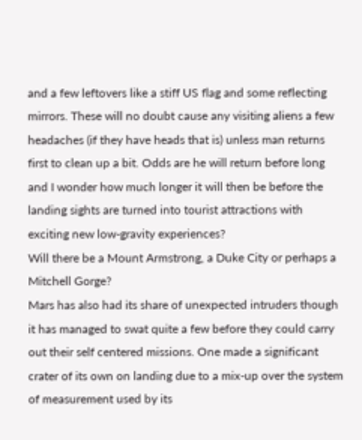and a few leftovers like a stiff US flag and some reflecting mirrors. These will no doubt cause any visiting aliens a few headaches (if they have heads that is) unless man returns first to clean up a bit. Odds are he will return before long and I wonder how much longer it will then be before the landing sights are turned into tourist attractions with exciting new low-gravity experiences?
Will there be a Mount Armstrong, a Duke City or perhaps a Mitchell Gorge?
Mars has also had its share of unexpected intruders though it has managed to swat quite a few before they could carry out their self centered missions. One made a significant crater of its own on landing due to a mix-up over the system of measurement used by its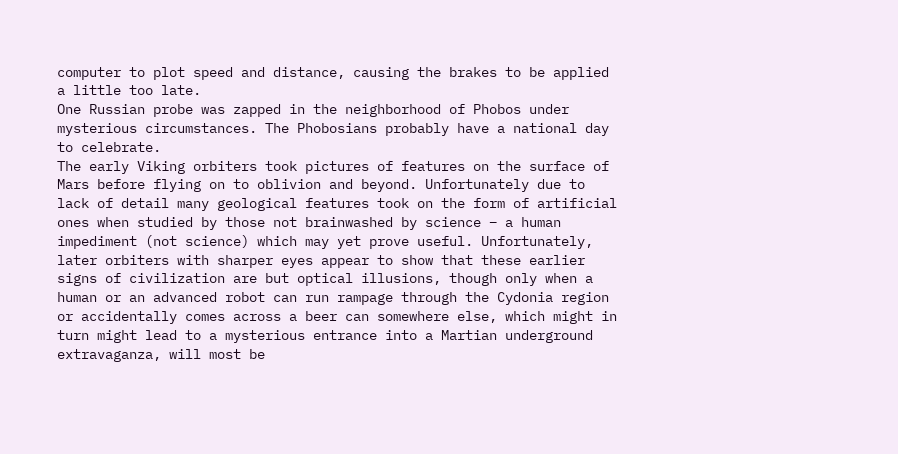computer to plot speed and distance, causing the brakes to be applied a little too late.
One Russian probe was zapped in the neighborhood of Phobos under mysterious circumstances. The Phobosians probably have a national day to celebrate.
The early Viking orbiters took pictures of features on the surface of Mars before flying on to oblivion and beyond. Unfortunately due to lack of detail many geological features took on the form of artificial ones when studied by those not brainwashed by science – a human impediment (not science) which may yet prove useful. Unfortunately, later orbiters with sharper eyes appear to show that these earlier signs of civilization are but optical illusions, though only when a human or an advanced robot can run rampage through the Cydonia region or accidentally comes across a beer can somewhere else, which might in turn might lead to a mysterious entrance into a Martian underground extravaganza, will most be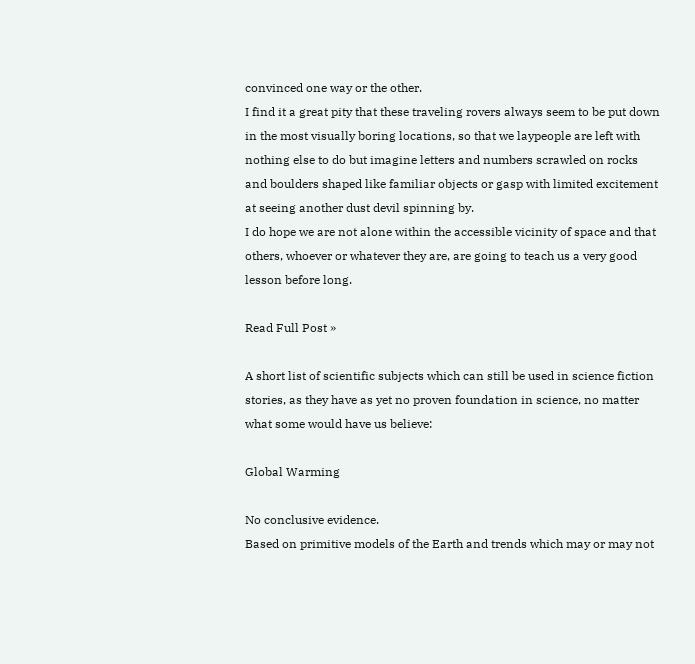convinced one way or the other.
I find it a great pity that these traveling rovers always seem to be put down in the most visually boring locations, so that we laypeople are left with nothing else to do but imagine letters and numbers scrawled on rocks and boulders shaped like familiar objects or gasp with limited excitement at seeing another dust devil spinning by.
I do hope we are not alone within the accessible vicinity of space and that others, whoever or whatever they are, are going to teach us a very good lesson before long.

Read Full Post »

A short list of scientific subjects which can still be used in science fiction stories, as they have as yet no proven foundation in science, no matter what some would have us believe:

Global Warming

No conclusive evidence.
Based on primitive models of the Earth and trends which may or may not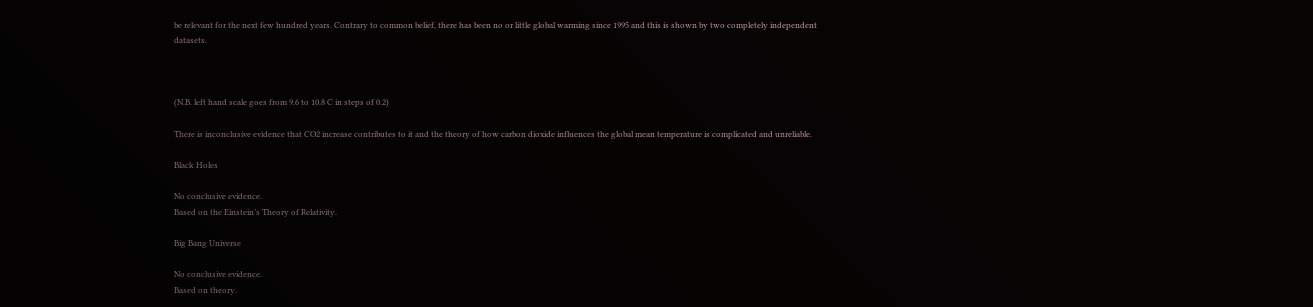be relevant for the next few hundred years. Contrary to common belief, there has been no or little global warming since 1995 and this is shown by two completely independent datasets.



(N.B. left hand scale goes from 9.6 to 10.8 C in steps of 0.2)

There is inconclusive evidence that CO2 increase contributes to it and the theory of how carbon dioxide influences the global mean temperature is complicated and unreliable.

Black Holes

No conclusive evidence.
Based on the Einstein’s Theory of Relativity.

Big Bang Universe

No conclusive evidence.
Based on theory.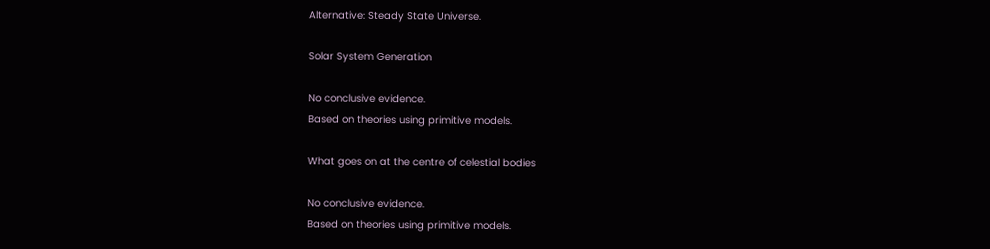Alternative: Steady State Universe.

Solar System Generation

No conclusive evidence.
Based on theories using primitive models.

What goes on at the centre of celestial bodies

No conclusive evidence.
Based on theories using primitive models.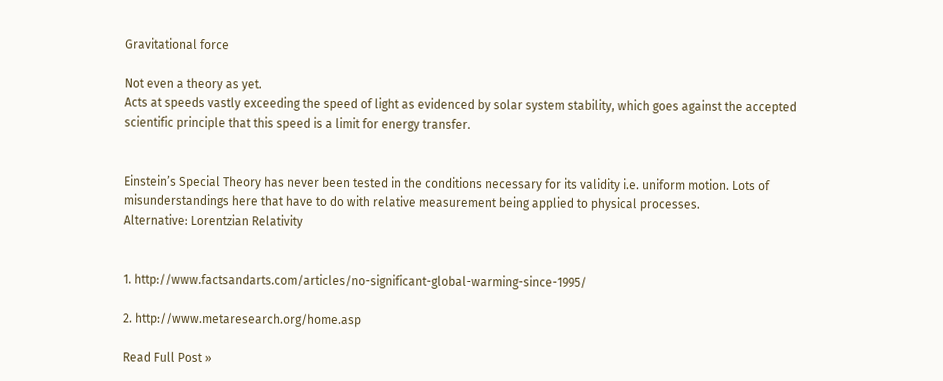Gravitational force

Not even a theory as yet.
Acts at speeds vastly exceeding the speed of light as evidenced by solar system stability, which goes against the accepted scientific principle that this speed is a limit for energy transfer.


Einstein’s Special Theory has never been tested in the conditions necessary for its validity i.e. uniform motion. Lots of misunderstandings here that have to do with relative measurement being applied to physical processes.
Alternative: Lorentzian Relativity


1. http://www.factsandarts.com/articles/no-significant-global-warming-since-1995/

2. http://www.metaresearch.org/home.asp

Read Full Post »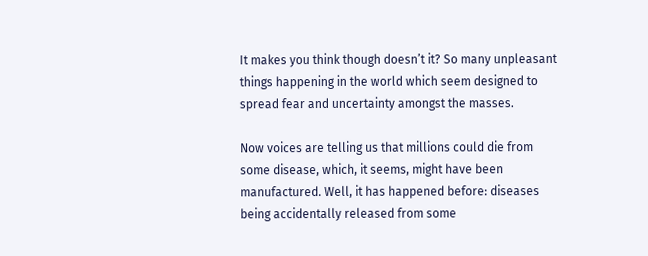It makes you think though doesn’t it? So many unpleasant things happening in the world which seem designed to spread fear and uncertainty amongst the masses.

Now voices are telling us that millions could die from some disease, which, it seems, might have been manufactured. Well, it has happened before: diseases being accidentally released from some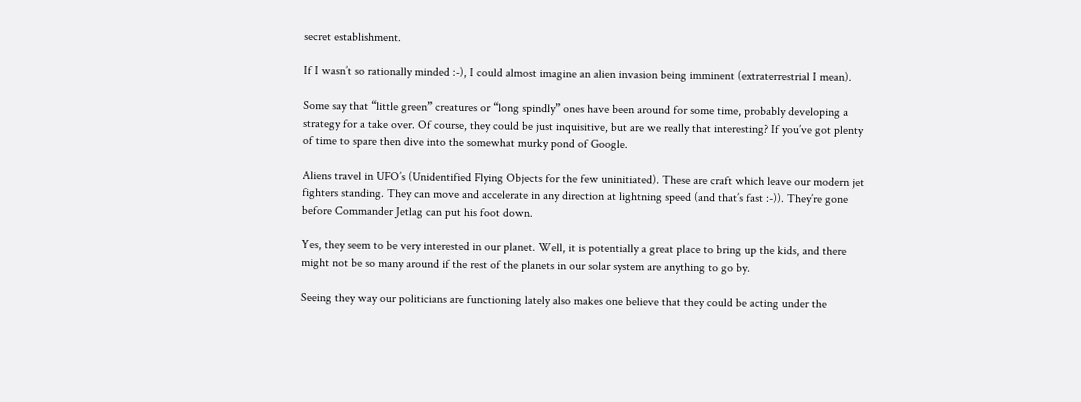secret establishment.

If I wasn’t so rationally minded :-), I could almost imagine an alien invasion being imminent (extraterrestrial I mean).

Some say that “little green” creatures or “long spindly” ones have been around for some time, probably developing a strategy for a take over. Of course, they could be just inquisitive, but are we really that interesting? If you’ve got plenty of time to spare then dive into the somewhat murky pond of Google.

Aliens travel in UFO’s (Unidentified Flying Objects for the few uninitiated). These are craft which leave our modern jet fighters standing. They can move and accelerate in any direction at lightning speed (and that’s fast :-)). They’re gone before Commander Jetlag can put his foot down.

Yes, they seem to be very interested in our planet. Well, it is potentially a great place to bring up the kids, and there might not be so many around if the rest of the planets in our solar system are anything to go by.

Seeing they way our politicians are functioning lately also makes one believe that they could be acting under the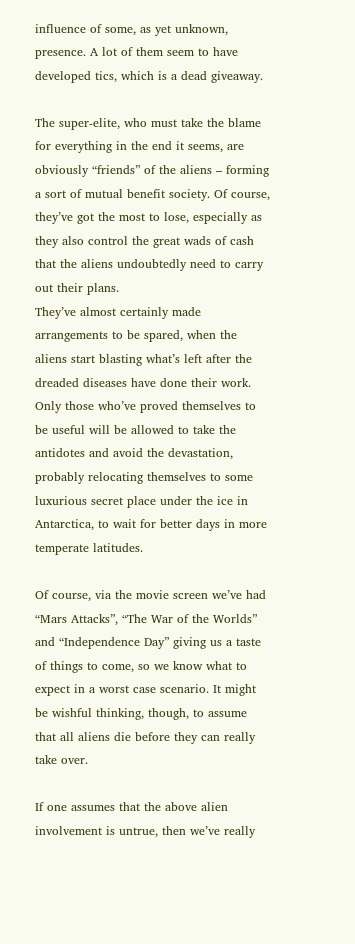influence of some, as yet unknown, presence. A lot of them seem to have developed tics, which is a dead giveaway.

The super-elite, who must take the blame for everything in the end it seems, are obviously “friends” of the aliens – forming a sort of mutual benefit society. Of course, they’ve got the most to lose, especially as they also control the great wads of cash that the aliens undoubtedly need to carry out their plans.
They’ve almost certainly made arrangements to be spared, when the aliens start blasting what’s left after the dreaded diseases have done their work. Only those who’ve proved themselves to be useful will be allowed to take the antidotes and avoid the devastation, probably relocating themselves to some luxurious secret place under the ice in Antarctica, to wait for better days in more temperate latitudes.

Of course, via the movie screen we’ve had “Mars Attacks”, “The War of the Worlds” and “Independence Day” giving us a taste of things to come, so we know what to expect in a worst case scenario. It might be wishful thinking, though, to assume that all aliens die before they can really take over.

If one assumes that the above alien involvement is untrue, then we’ve really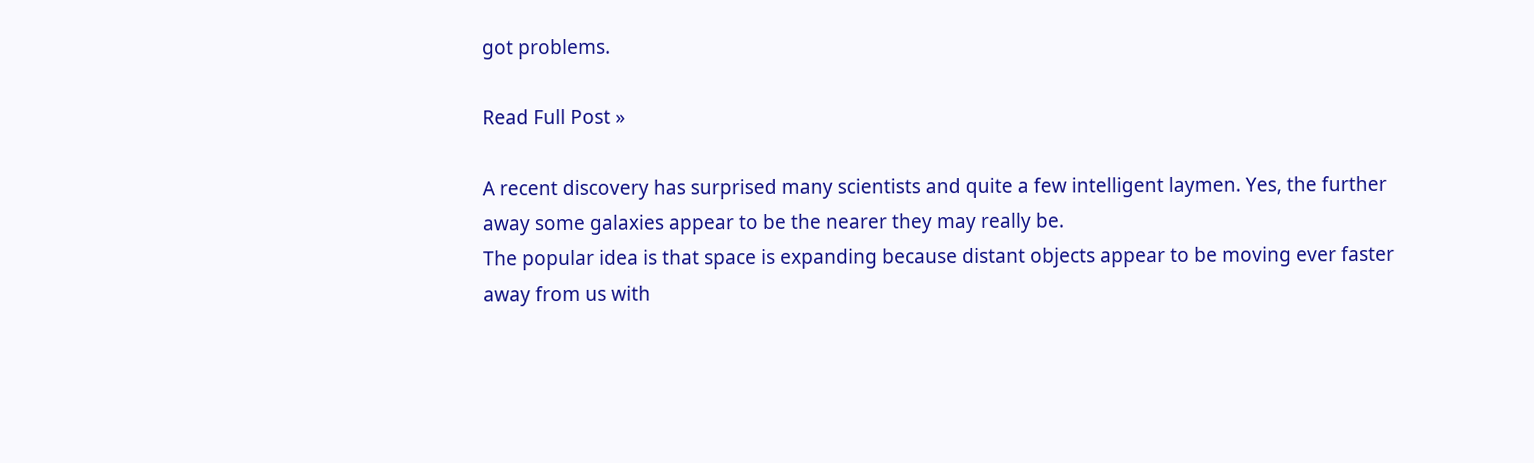got problems.

Read Full Post »

A recent discovery has surprised many scientists and quite a few intelligent laymen. Yes, the further away some galaxies appear to be the nearer they may really be.
The popular idea is that space is expanding because distant objects appear to be moving ever faster away from us with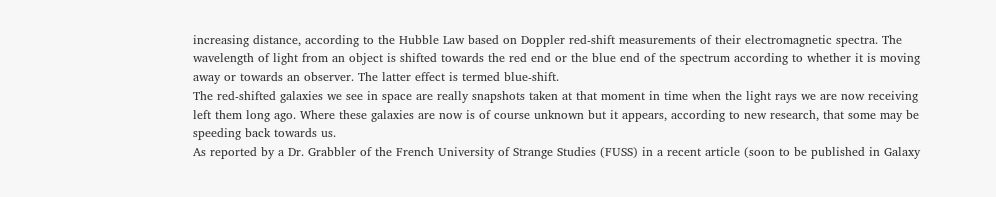increasing distance, according to the Hubble Law based on Doppler red-shift measurements of their electromagnetic spectra. The wavelength of light from an object is shifted towards the red end or the blue end of the spectrum according to whether it is moving away or towards an observer. The latter effect is termed blue-shift.
The red-shifted galaxies we see in space are really snapshots taken at that moment in time when the light rays we are now receiving left them long ago. Where these galaxies are now is of course unknown but it appears, according to new research, that some may be speeding back towards us.
As reported by a Dr. Grabbler of the French University of Strange Studies (FUSS) in a recent article (soon to be published in Galaxy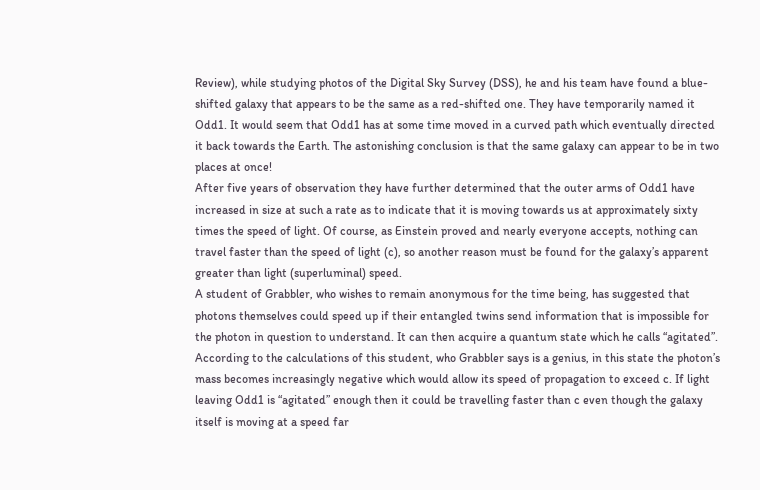Review), while studying photos of the Digital Sky Survey (DSS), he and his team have found a blue-shifted galaxy that appears to be the same as a red-shifted one. They have temporarily named it Odd1. It would seem that Odd1 has at some time moved in a curved path which eventually directed it back towards the Earth. The astonishing conclusion is that the same galaxy can appear to be in two places at once!
After five years of observation they have further determined that the outer arms of Odd1 have increased in size at such a rate as to indicate that it is moving towards us at approximately sixty times the speed of light. Of course, as Einstein proved and nearly everyone accepts, nothing can travel faster than the speed of light (c), so another reason must be found for the galaxy’s apparent greater than light (superluminal) speed.
A student of Grabbler, who wishes to remain anonymous for the time being, has suggested that photons themselves could speed up if their entangled twins send information that is impossible for the photon in question to understand. It can then acquire a quantum state which he calls “agitated”. According to the calculations of this student, who Grabbler says is a genius, in this state the photon’s mass becomes increasingly negative which would allow its speed of propagation to exceed c. If light leaving Odd1 is “agitated” enough then it could be travelling faster than c even though the galaxy itself is moving at a speed far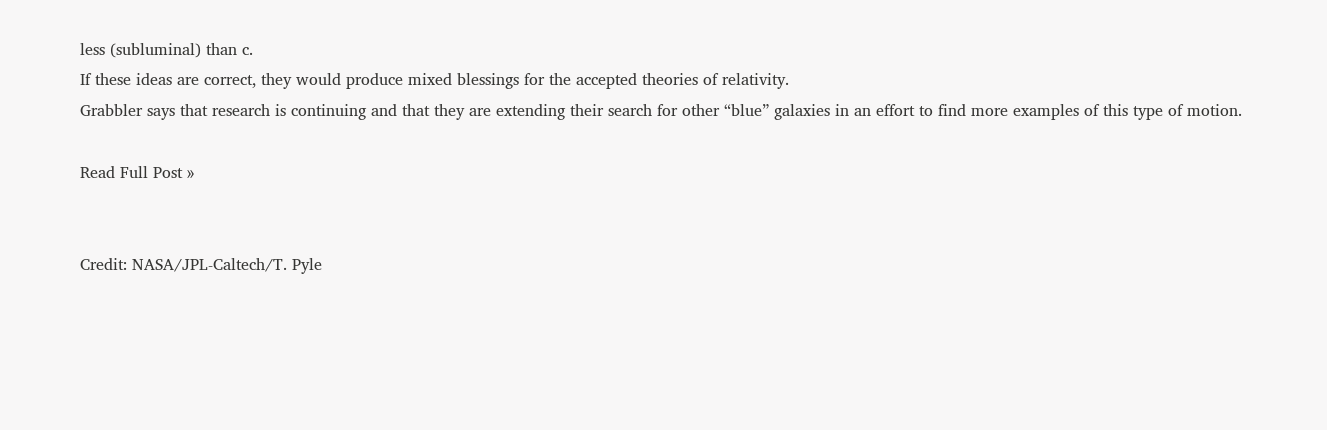less (subluminal) than c.
If these ideas are correct, they would produce mixed blessings for the accepted theories of relativity.
Grabbler says that research is continuing and that they are extending their search for other “blue” galaxies in an effort to find more examples of this type of motion.

Read Full Post »


Credit: NASA/JPL-Caltech/T. Pyle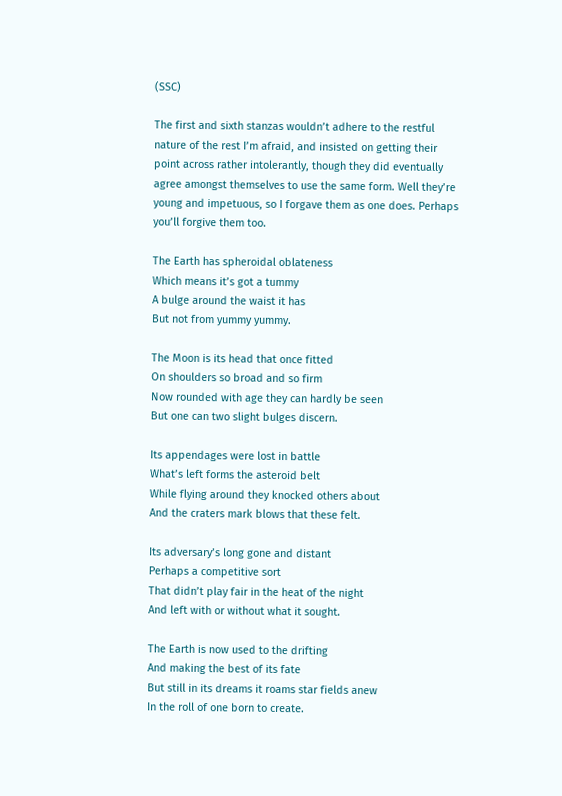(SSC)

The first and sixth stanzas wouldn’t adhere to the restful nature of the rest I’m afraid, and insisted on getting their point across rather intolerantly, though they did eventually agree amongst themselves to use the same form. Well they’re young and impetuous, so I forgave them as one does. Perhaps you’ll forgive them too.

The Earth has spheroidal oblateness
Which means it’s got a tummy
A bulge around the waist it has
But not from yummy yummy.

The Moon is its head that once fitted
On shoulders so broad and so firm
Now rounded with age they can hardly be seen
But one can two slight bulges discern.

Its appendages were lost in battle
What’s left forms the asteroid belt
While flying around they knocked others about
And the craters mark blows that these felt.

Its adversary’s long gone and distant
Perhaps a competitive sort
That didn’t play fair in the heat of the night
And left with or without what it sought.

The Earth is now used to the drifting
And making the best of its fate
But still in its dreams it roams star fields anew
In the roll of one born to create.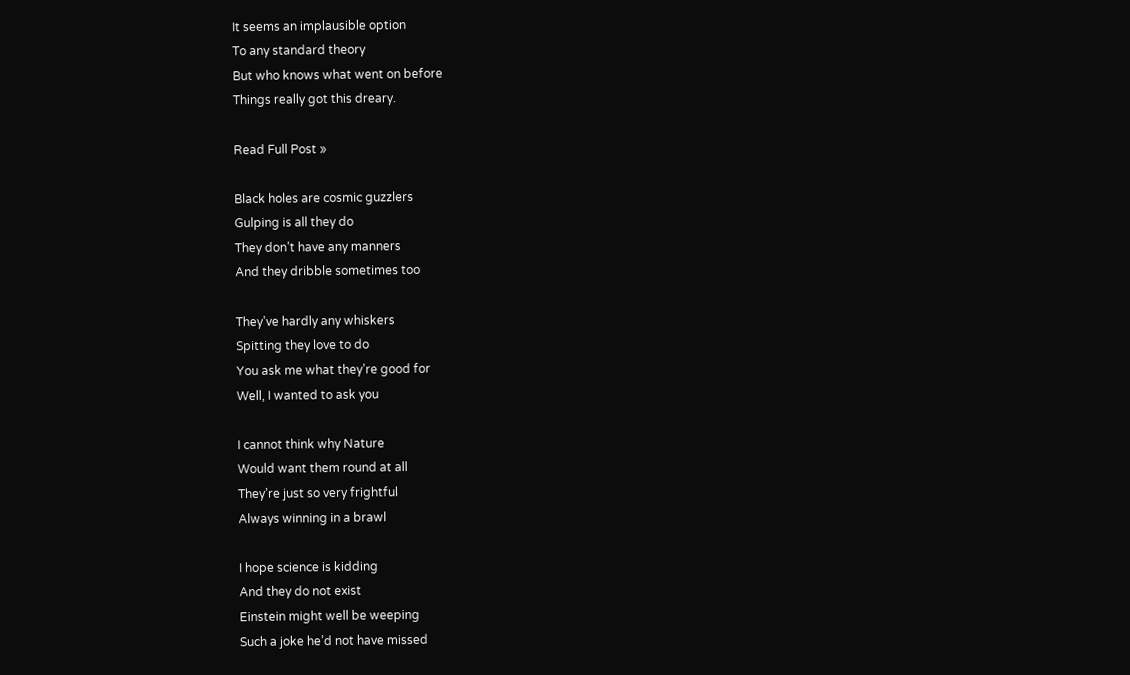It seems an implausible option
To any standard theory
But who knows what went on before
Things really got this dreary.

Read Full Post »

Black holes are cosmic guzzlers
Gulping is all they do
They don’t have any manners
And they dribble sometimes too

They’ve hardly any whiskers
Spitting they love to do
You ask me what they’re good for
Well, I wanted to ask you

I cannot think why Nature
Would want them round at all
They’re just so very frightful
Always winning in a brawl

I hope science is kidding
And they do not exist
Einstein might well be weeping
Such a joke he’d not have missed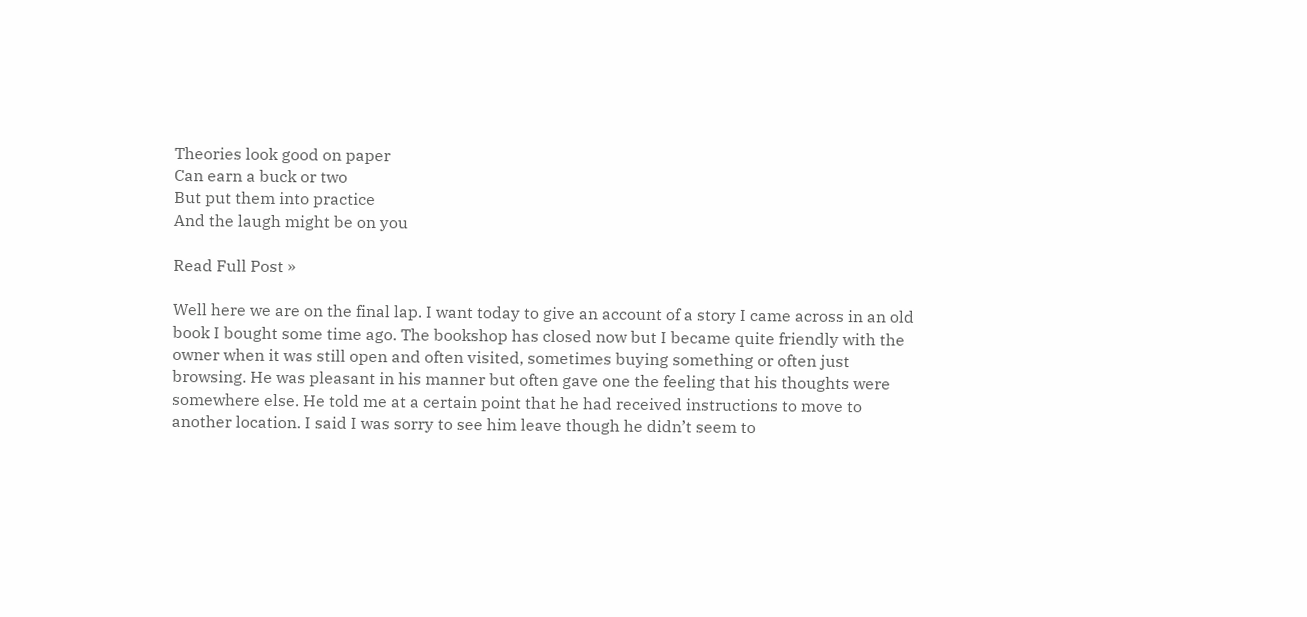Theories look good on paper
Can earn a buck or two
But put them into practice
And the laugh might be on you

Read Full Post »

Well here we are on the final lap. I want today to give an account of a story I came across in an old book I bought some time ago. The bookshop has closed now but I became quite friendly with the owner when it was still open and often visited, sometimes buying something or often just browsing. He was pleasant in his manner but often gave one the feeling that his thoughts were somewhere else. He told me at a certain point that he had received instructions to move to another location. I said I was sorry to see him leave though he didn’t seem to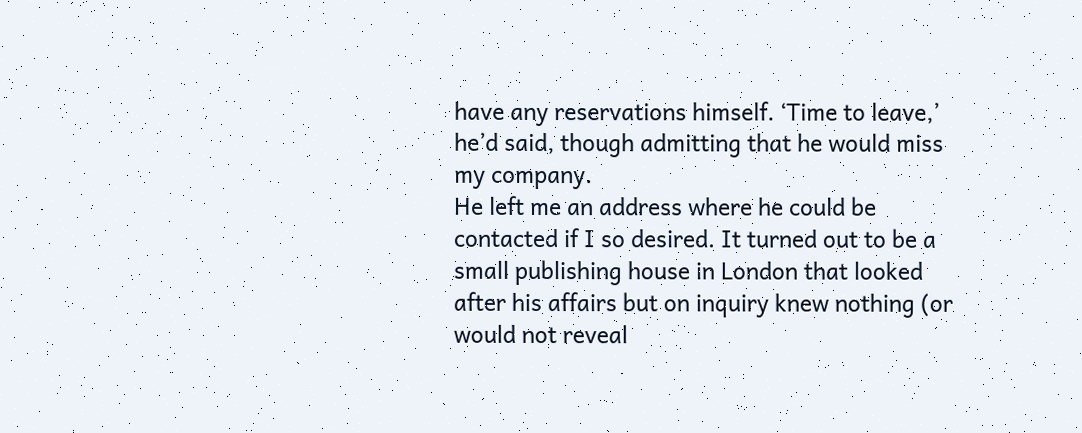have any reservations himself. ‘Time to leave,’ he’d said, though admitting that he would miss my company.
He left me an address where he could be contacted if I so desired. It turned out to be a small publishing house in London that looked after his affairs but on inquiry knew nothing (or would not reveal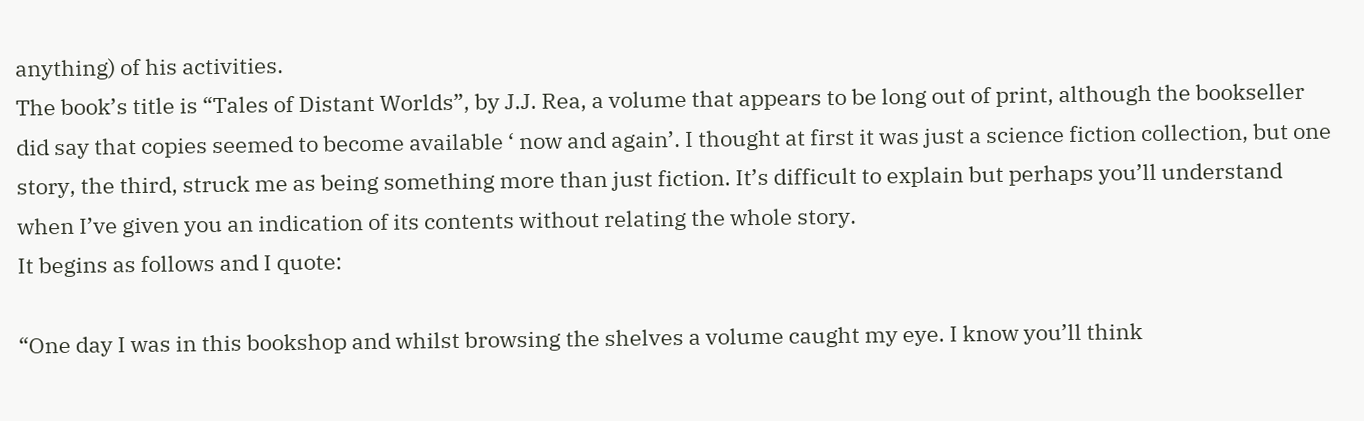anything) of his activities.
The book’s title is “Tales of Distant Worlds”, by J.J. Rea, a volume that appears to be long out of print, although the bookseller did say that copies seemed to become available ‘ now and again’. I thought at first it was just a science fiction collection, but one story, the third, struck me as being something more than just fiction. It’s difficult to explain but perhaps you’ll understand when I’ve given you an indication of its contents without relating the whole story.
It begins as follows and I quote:

“One day I was in this bookshop and whilst browsing the shelves a volume caught my eye. I know you’ll think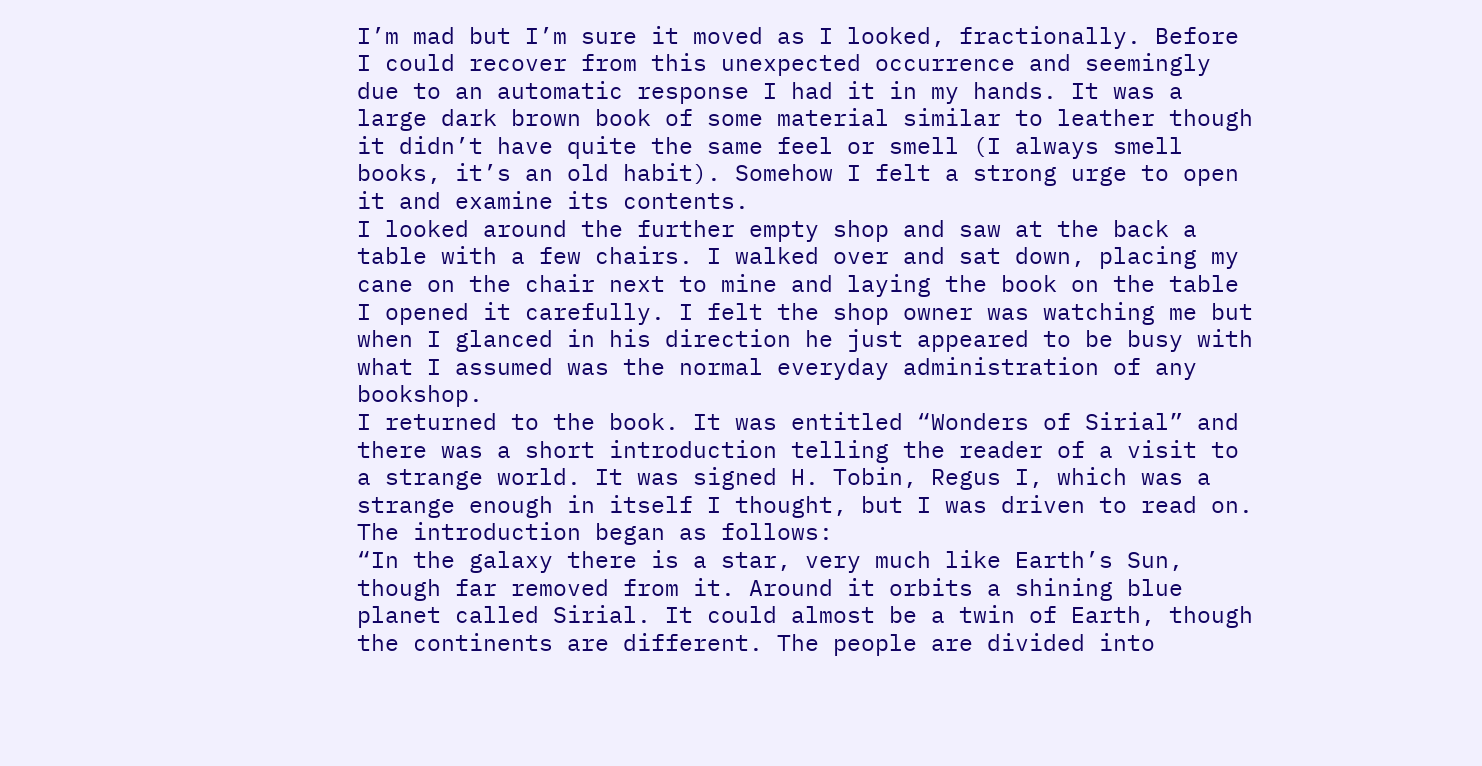I’m mad but I’m sure it moved as I looked, fractionally. Before I could recover from this unexpected occurrence and seemingly due to an automatic response I had it in my hands. It was a large dark brown book of some material similar to leather though it didn’t have quite the same feel or smell (I always smell books, it’s an old habit). Somehow I felt a strong urge to open it and examine its contents.
I looked around the further empty shop and saw at the back a table with a few chairs. I walked over and sat down, placing my cane on the chair next to mine and laying the book on the table I opened it carefully. I felt the shop owner was watching me but when I glanced in his direction he just appeared to be busy with  what I assumed was the normal everyday administration of any bookshop.
I returned to the book. It was entitled “Wonders of Sirial” and there was a short introduction telling the reader of a visit to a strange world. It was signed H. Tobin, Regus I, which was a strange enough in itself I thought, but I was driven to read on.
The introduction began as follows:
“In the galaxy there is a star, very much like Earth’s Sun, though far removed from it. Around it orbits a shining blue planet called Sirial. It could almost be a twin of Earth, though the continents are different. The people are divided into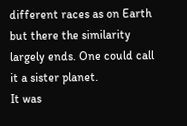different races as on Earth but there the similarity largely ends. One could call it a sister planet.
It was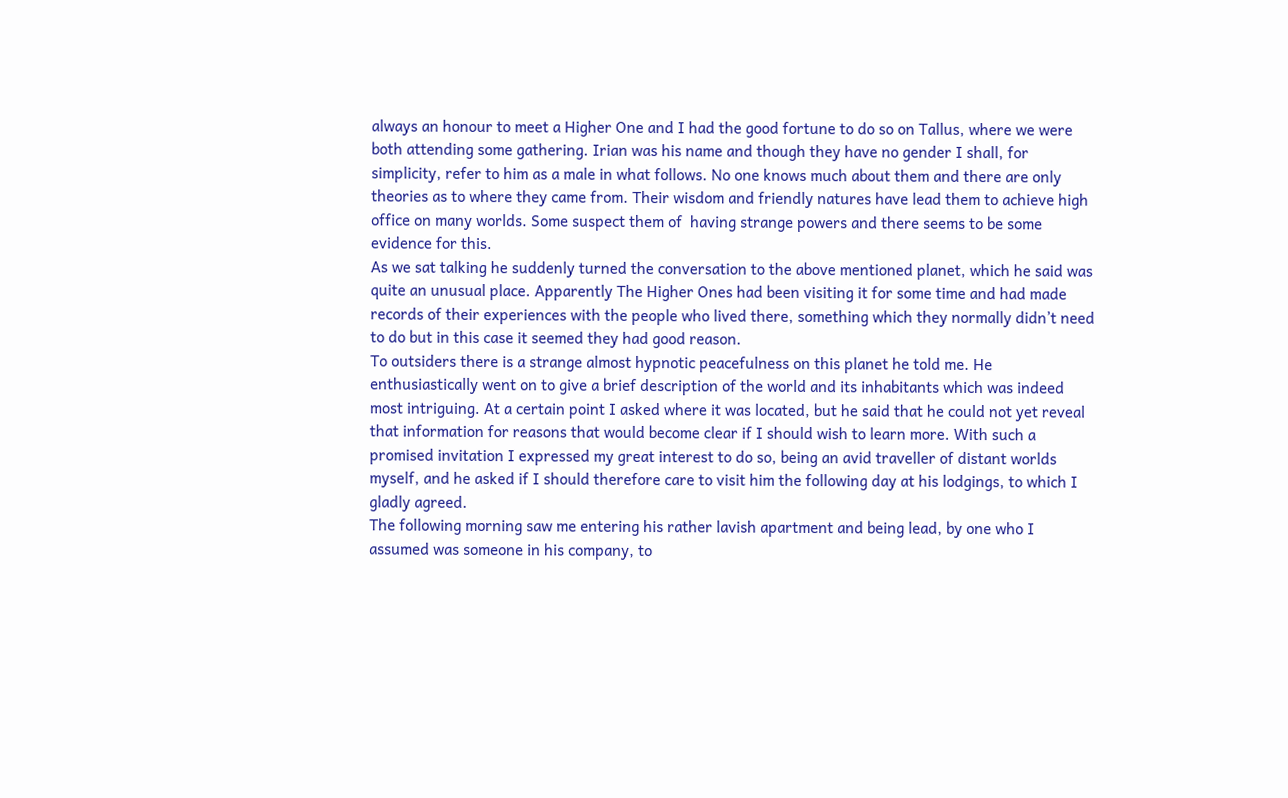always an honour to meet a Higher One and I had the good fortune to do so on Tallus, where we were both attending some gathering. Irian was his name and though they have no gender I shall, for simplicity, refer to him as a male in what follows. No one knows much about them and there are only theories as to where they came from. Their wisdom and friendly natures have lead them to achieve high office on many worlds. Some suspect them of  having strange powers and there seems to be some evidence for this.
As we sat talking he suddenly turned the conversation to the above mentioned planet, which he said was quite an unusual place. Apparently The Higher Ones had been visiting it for some time and had made records of their experiences with the people who lived there, something which they normally didn’t need to do but in this case it seemed they had good reason.
To outsiders there is a strange almost hypnotic peacefulness on this planet he told me. He enthusiastically went on to give a brief description of the world and its inhabitants which was indeed most intriguing. At a certain point I asked where it was located, but he said that he could not yet reveal that information for reasons that would become clear if I should wish to learn more. With such a promised invitation I expressed my great interest to do so, being an avid traveller of distant worlds myself, and he asked if I should therefore care to visit him the following day at his lodgings, to which I gladly agreed.
The following morning saw me entering his rather lavish apartment and being lead, by one who I assumed was someone in his company, to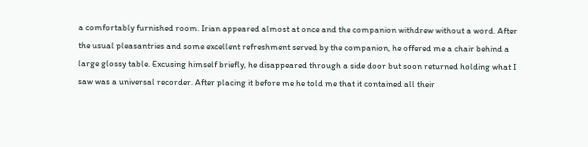a comfortably furnished room. Irian appeared almost at once and the companion withdrew without a word. After the usual pleasantries and some excellent refreshment served by the companion, he offered me a chair behind a large glossy table. Excusing himself briefly, he disappeared through a side door but soon returned holding what I saw was a universal recorder. After placing it before me he told me that it contained all their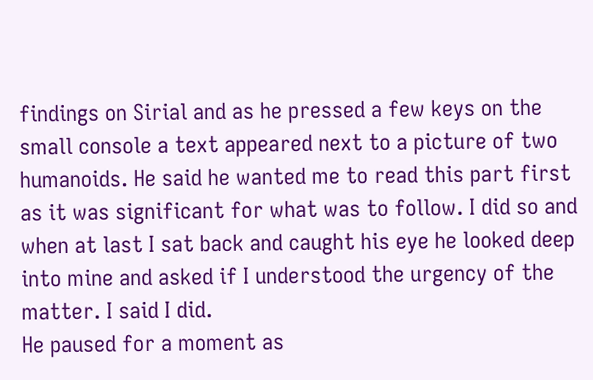findings on Sirial and as he pressed a few keys on the small console a text appeared next to a picture of two humanoids. He said he wanted me to read this part first as it was significant for what was to follow. I did so and when at last I sat back and caught his eye he looked deep into mine and asked if I understood the urgency of the matter. I said I did.
He paused for a moment as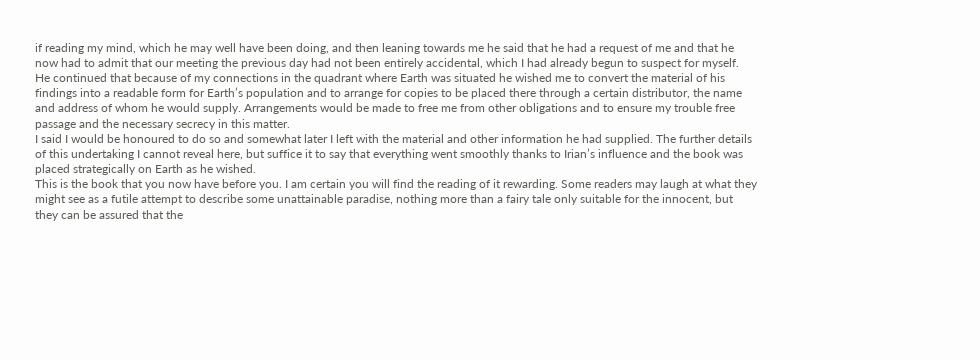if reading my mind, which he may well have been doing, and then leaning towards me he said that he had a request of me and that he now had to admit that our meeting the previous day had not been entirely accidental, which I had already begun to suspect for myself.
He continued that because of my connections in the quadrant where Earth was situated he wished me to convert the material of his findings into a readable form for Earth’s population and to arrange for copies to be placed there through a certain distributor, the name and address of whom he would supply. Arrangements would be made to free me from other obligations and to ensure my trouble free passage and the necessary secrecy in this matter.
I said I would be honoured to do so and somewhat later I left with the material and other information he had supplied. The further details of this undertaking I cannot reveal here, but suffice it to say that everything went smoothly thanks to Irian’s influence and the book was placed strategically on Earth as he wished.
This is the book that you now have before you. I am certain you will find the reading of it rewarding. Some readers may laugh at what they might see as a futile attempt to describe some unattainable paradise, nothing more than a fairy tale only suitable for the innocent, but they can be assured that the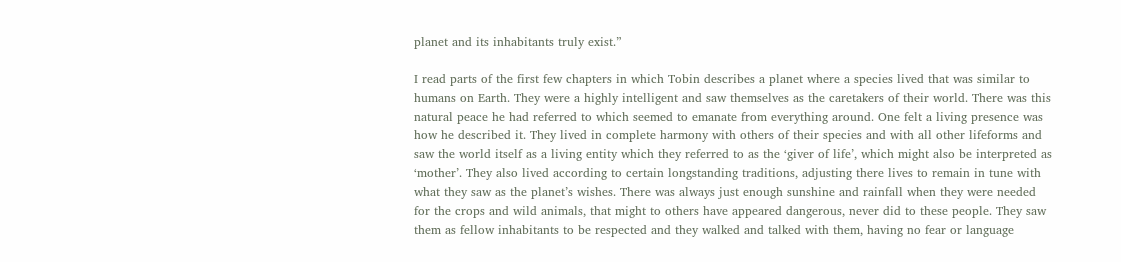planet and its inhabitants truly exist.”

I read parts of the first few chapters in which Tobin describes a planet where a species lived that was similar to humans on Earth. They were a highly intelligent and saw themselves as the caretakers of their world. There was this natural peace he had referred to which seemed to emanate from everything around. One felt a living presence was how he described it. They lived in complete harmony with others of their species and with all other lifeforms and saw the world itself as a living entity which they referred to as the ‘giver of life’, which might also be interpreted as ‘mother’. They also lived according to certain longstanding traditions, adjusting there lives to remain in tune with what they saw as the planet’s wishes. There was always just enough sunshine and rainfall when they were needed for the crops and wild animals, that might to others have appeared dangerous, never did to these people. They saw them as fellow inhabitants to be respected and they walked and talked with them, having no fear or language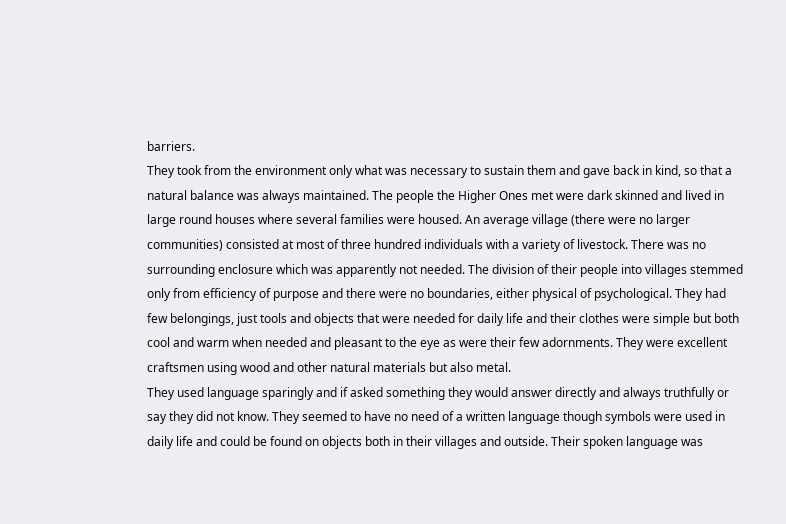barriers.
They took from the environment only what was necessary to sustain them and gave back in kind, so that a natural balance was always maintained. The people the Higher Ones met were dark skinned and lived in large round houses where several families were housed. An average village (there were no larger communities) consisted at most of three hundred individuals with a variety of livestock. There was no surrounding enclosure which was apparently not needed. The division of their people into villages stemmed only from efficiency of purpose and there were no boundaries, either physical of psychological. They had few belongings, just tools and objects that were needed for daily life and their clothes were simple but both cool and warm when needed and pleasant to the eye as were their few adornments. They were excellent craftsmen using wood and other natural materials but also metal.
They used language sparingly and if asked something they would answer directly and always truthfully or say they did not know. They seemed to have no need of a written language though symbols were used in daily life and could be found on objects both in their villages and outside. Their spoken language was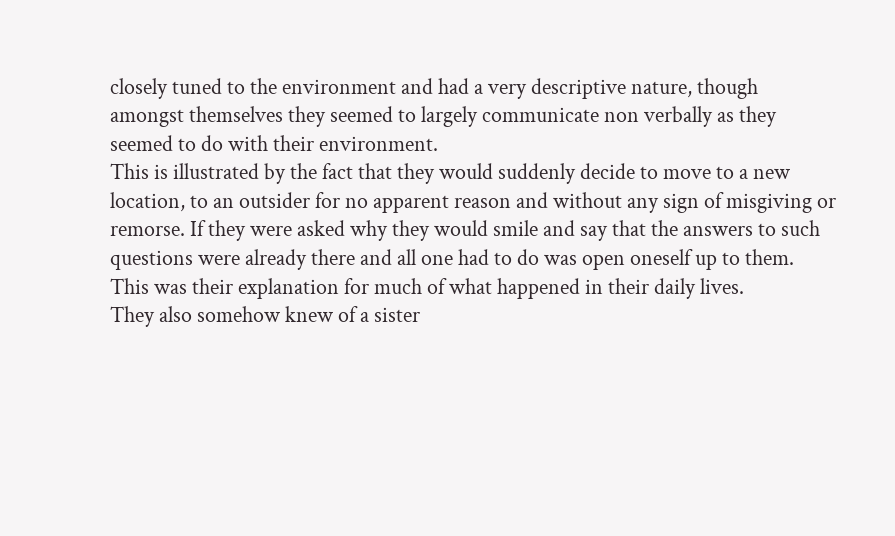closely tuned to the environment and had a very descriptive nature, though amongst themselves they seemed to largely communicate non verbally as they seemed to do with their environment.
This is illustrated by the fact that they would suddenly decide to move to a new location, to an outsider for no apparent reason and without any sign of misgiving or remorse. If they were asked why they would smile and say that the answers to such questions were already there and all one had to do was open oneself up to them. This was their explanation for much of what happened in their daily lives.
They also somehow knew of a sister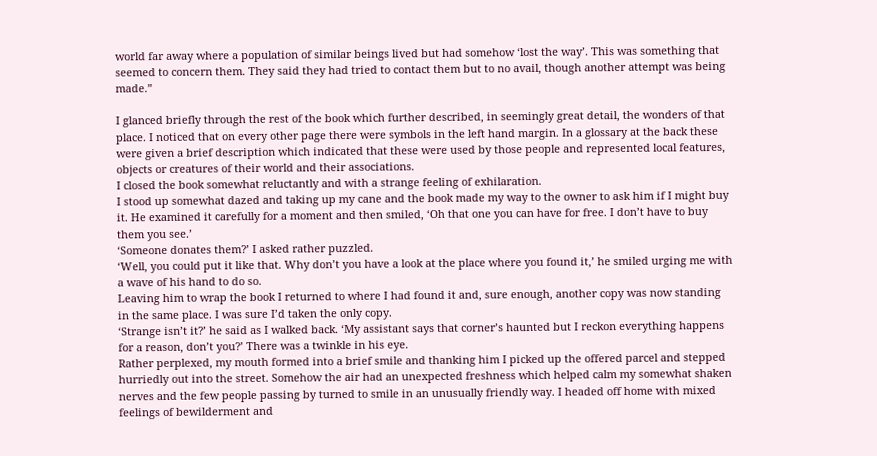world far away where a population of similar beings lived but had somehow ‘lost the way’. This was something that seemed to concern them. They said they had tried to contact them but to no avail, though another attempt was being made.”

I glanced briefly through the rest of the book which further described, in seemingly great detail, the wonders of that place. I noticed that on every other page there were symbols in the left hand margin. In a glossary at the back these were given a brief description which indicated that these were used by those people and represented local features, objects or creatures of their world and their associations.
I closed the book somewhat reluctantly and with a strange feeling of exhilaration.
I stood up somewhat dazed and taking up my cane and the book made my way to the owner to ask him if I might buy it. He examined it carefully for a moment and then smiled, ‘Oh that one you can have for free. I don’t have to buy them you see.’
‘Someone donates them?’ I asked rather puzzled.
‘Well, you could put it like that. Why don’t you have a look at the place where you found it,’ he smiled urging me with a wave of his hand to do so.
Leaving him to wrap the book I returned to where I had found it and, sure enough, another copy was now standing in the same place. I was sure I’d taken the only copy.
‘Strange isn’t it?’ he said as I walked back. ‘My assistant says that corner’s haunted but I reckon everything happens for a reason, don’t you?’ There was a twinkle in his eye.
Rather perplexed, my mouth formed into a brief smile and thanking him I picked up the offered parcel and stepped hurriedly out into the street. Somehow the air had an unexpected freshness which helped calm my somewhat shaken nerves and the few people passing by turned to smile in an unusually friendly way. I headed off home with mixed feelings of bewilderment and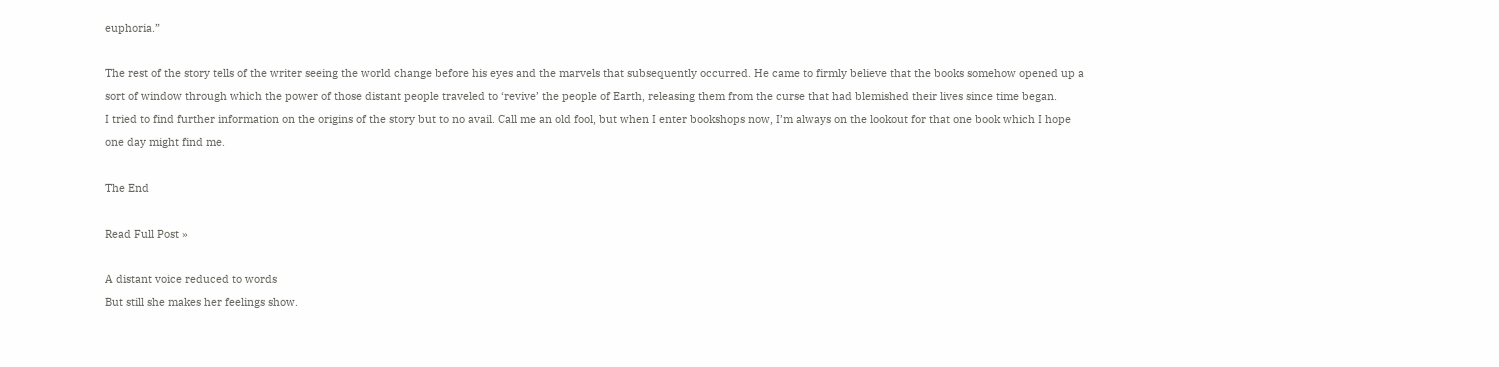euphoria.”

The rest of the story tells of the writer seeing the world change before his eyes and the marvels that subsequently occurred. He came to firmly believe that the books somehow opened up a sort of window through which the power of those distant people traveled to ‘revive’ the people of Earth, releasing them from the curse that had blemished their lives since time began.
I tried to find further information on the origins of the story but to no avail. Call me an old fool, but when I enter bookshops now, I’m always on the lookout for that one book which I hope one day might find me.

The End

Read Full Post »

A distant voice reduced to words
But still she makes her feelings show.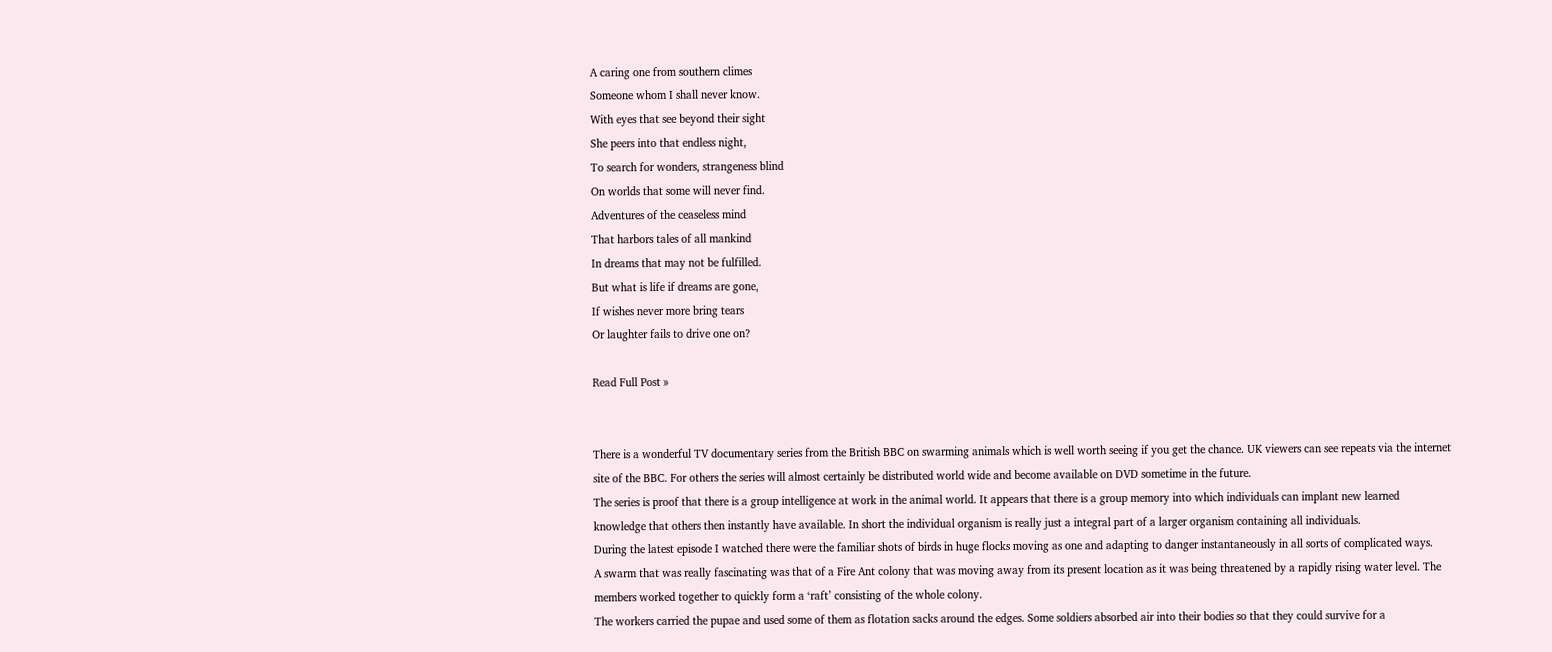A caring one from southern climes
Someone whom I shall never know.
With eyes that see beyond their sight
She peers into that endless night,
To search for wonders, strangeness blind
On worlds that some will never find.
Adventures of the ceaseless mind
That harbors tales of all mankind
In dreams that may not be fulfilled.
But what is life if dreams are gone,
If wishes never more bring tears
Or laughter fails to drive one on?

Read Full Post »


There is a wonderful TV documentary series from the British BBC on swarming animals which is well worth seeing if you get the chance. UK viewers can see repeats via the internet site of the BBC. For others the series will almost certainly be distributed world wide and become available on DVD sometime in the future.
The series is proof that there is a group intelligence at work in the animal world. It appears that there is a group memory into which individuals can implant new learned knowledge that others then instantly have available. In short the individual organism is really just a integral part of a larger organism containing all individuals.
During the latest episode I watched there were the familiar shots of birds in huge flocks moving as one and adapting to danger instantaneously in all sorts of complicated ways.
A swarm that was really fascinating was that of a Fire Ant colony that was moving away from its present location as it was being threatened by a rapidly rising water level. The members worked together to quickly form a ‘raft’ consisting of the whole colony.
The workers carried the pupae and used some of them as flotation sacks around the edges. Some soldiers absorbed air into their bodies so that they could survive for a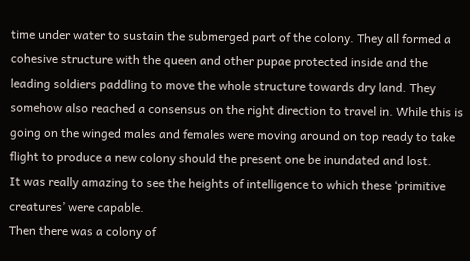time under water to sustain the submerged part of the colony. They all formed a cohesive structure with the queen and other pupae protected inside and the leading soldiers paddling to move the whole structure towards dry land. They somehow also reached a consensus on the right direction to travel in. While this is going on the winged males and females were moving around on top ready to take flight to produce a new colony should the present one be inundated and lost.
It was really amazing to see the heights of intelligence to which these ‘primitive creatures’ were capable.
Then there was a colony of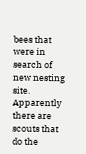bees that were in search of new nesting site. Apparently there are scouts that do the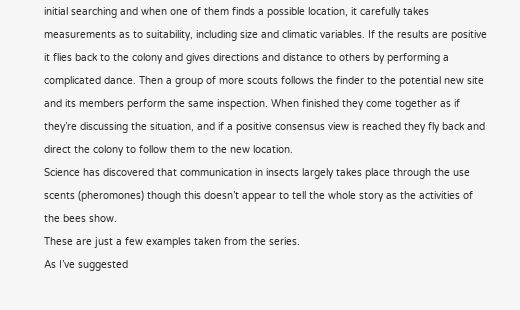initial searching and when one of them finds a possible location, it carefully takes measurements as to suitability, including size and climatic variables. If the results are positive it flies back to the colony and gives directions and distance to others by performing a complicated dance. Then a group of more scouts follows the finder to the potential new site and its members perform the same inspection. When finished they come together as if they’re discussing the situation, and if a positive consensus view is reached they fly back and direct the colony to follow them to the new location.
Science has discovered that communication in insects largely takes place through the use scents (pheromones) though this doesn’t appear to tell the whole story as the activities of the bees show.
These are just a few examples taken from the series.
As I’ve suggested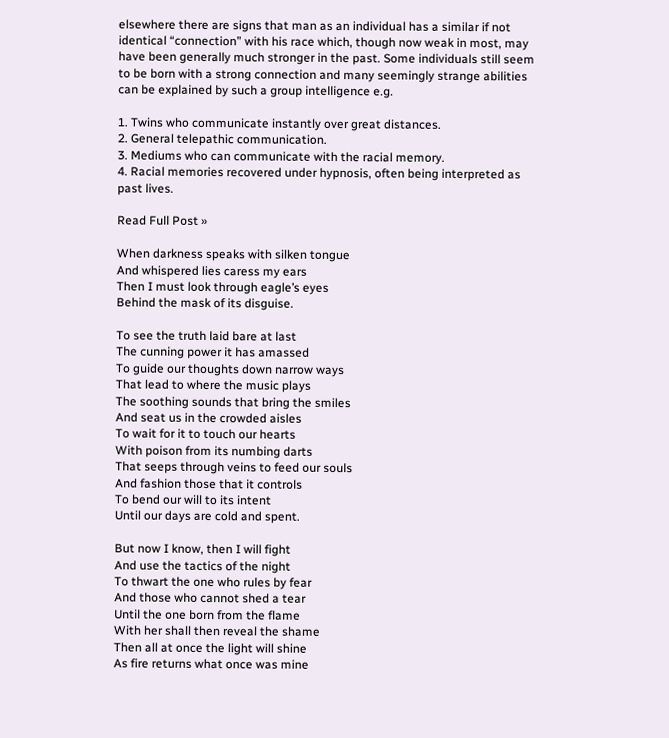elsewhere there are signs that man as an individual has a similar if not identical “connection” with his race which, though now weak in most, may have been generally much stronger in the past. Some individuals still seem to be born with a strong connection and many seemingly strange abilities can be explained by such a group intelligence e.g.

1. Twins who communicate instantly over great distances.
2. General telepathic communication.
3. Mediums who can communicate with the racial memory.
4. Racial memories recovered under hypnosis, often being interpreted as past lives.

Read Full Post »

When darkness speaks with silken tongue
And whispered lies caress my ears
Then I must look through eagle’s eyes
Behind the mask of its disguise.

To see the truth laid bare at last
The cunning power it has amassed
To guide our thoughts down narrow ways
That lead to where the music plays
The soothing sounds that bring the smiles
And seat us in the crowded aisles
To wait for it to touch our hearts
With poison from its numbing darts
That seeps through veins to feed our souls
And fashion those that it controls
To bend our will to its intent
Until our days are cold and spent.

But now I know, then I will fight
And use the tactics of the night
To thwart the one who rules by fear
And those who cannot shed a tear
Until the one born from the flame
With her shall then reveal the shame
Then all at once the light will shine
As fire returns what once was mine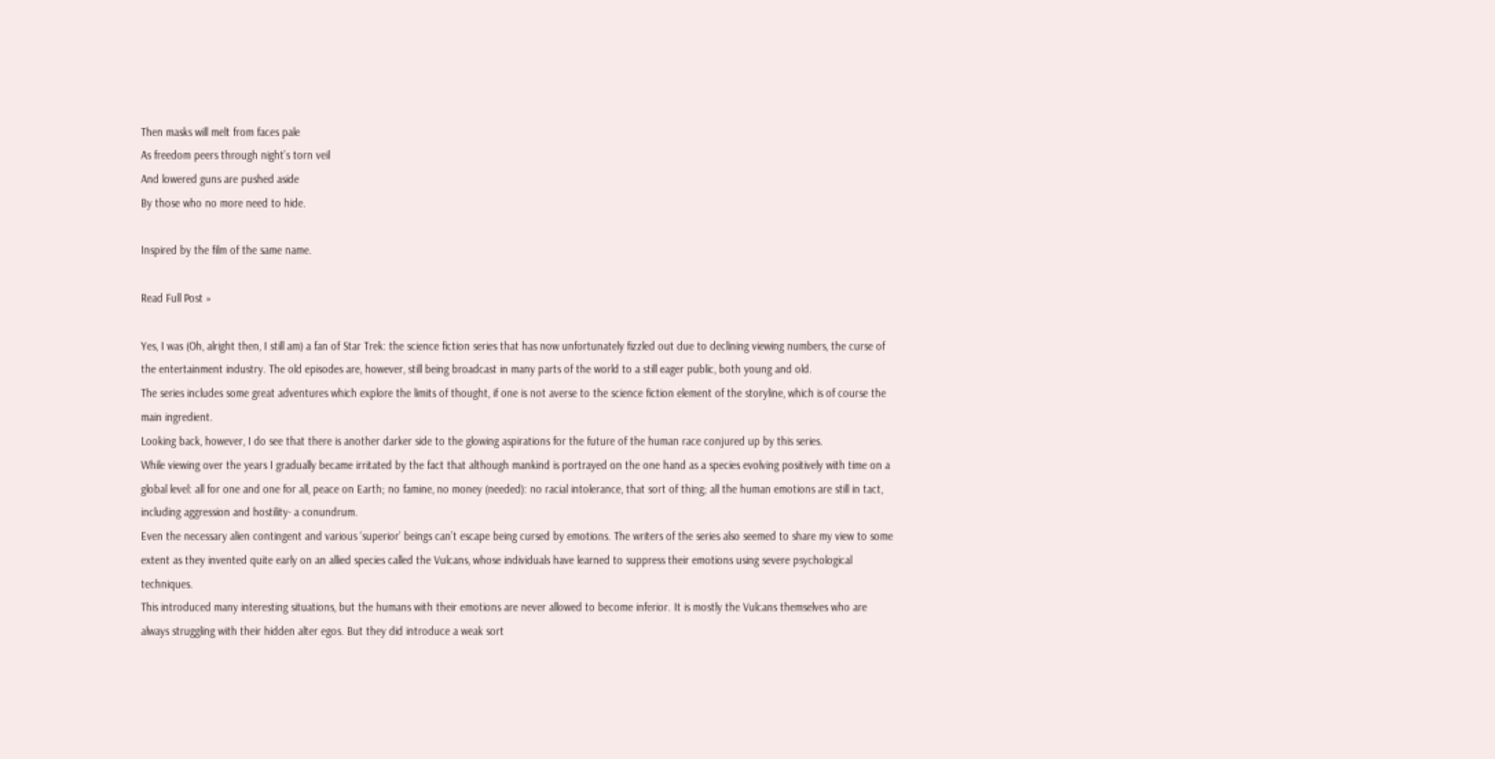Then masks will melt from faces pale
As freedom peers through night’s torn veil
And lowered guns are pushed aside
By those who no more need to hide.

Inspired by the film of the same name.

Read Full Post »

Yes, I was (Oh, alright then, I still am) a fan of Star Trek: the science fiction series that has now unfortunately fizzled out due to declining viewing numbers, the curse of the entertainment industry. The old episodes are, however, still being broadcast in many parts of the world to a still eager public, both young and old.
The series includes some great adventures which explore the limits of thought, if one is not averse to the science fiction element of the storyline, which is of course the main ingredient.
Looking back, however, I do see that there is another darker side to the glowing aspirations for the future of the human race conjured up by this series.
While viewing over the years I gradually became irritated by the fact that although mankind is portrayed on the one hand as a species evolving positively with time on a global level: all for one and one for all, peace on Earth; no famine, no money (needed): no racial intolerance, that sort of thing; all the human emotions are still in tact, including aggression and hostility- a conundrum.
Even the necessary alien contingent and various ‘superior’ beings can’t escape being cursed by emotions. The writers of the series also seemed to share my view to some extent as they invented quite early on an allied species called the Vulcans, whose individuals have learned to suppress their emotions using severe psychological techniques.
This introduced many interesting situations, but the humans with their emotions are never allowed to become inferior. It is mostly the Vulcans themselves who are always struggling with their hidden alter egos. But they did introduce a weak sort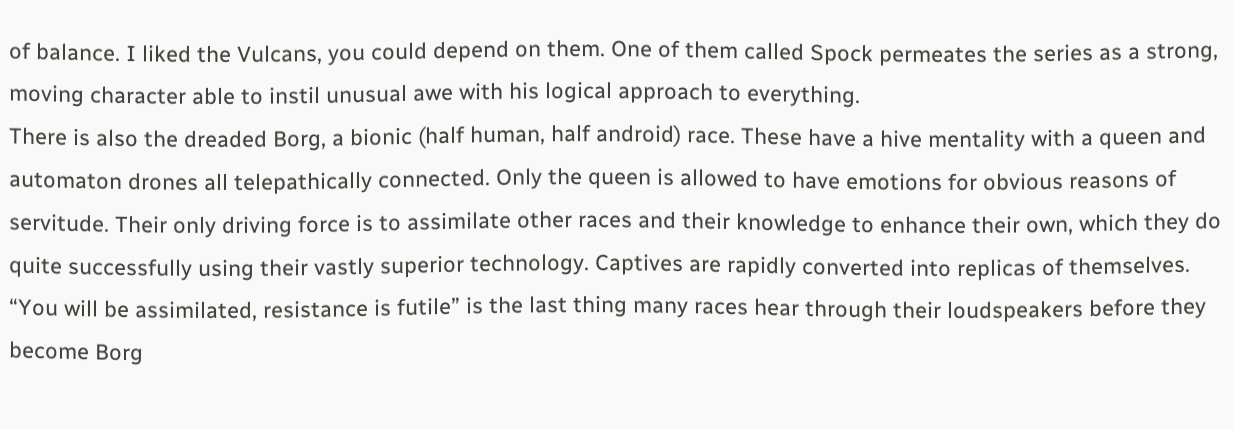of balance. I liked the Vulcans, you could depend on them. One of them called Spock permeates the series as a strong, moving character able to instil unusual awe with his logical approach to everything.
There is also the dreaded Borg, a bionic (half human, half android) race. These have a hive mentality with a queen and automaton drones all telepathically connected. Only the queen is allowed to have emotions for obvious reasons of servitude. Their only driving force is to assimilate other races and their knowledge to enhance their own, which they do quite successfully using their vastly superior technology. Captives are rapidly converted into replicas of themselves. “You will be assimilated, resistance is futile” is the last thing many races hear through their loudspeakers before they become Borg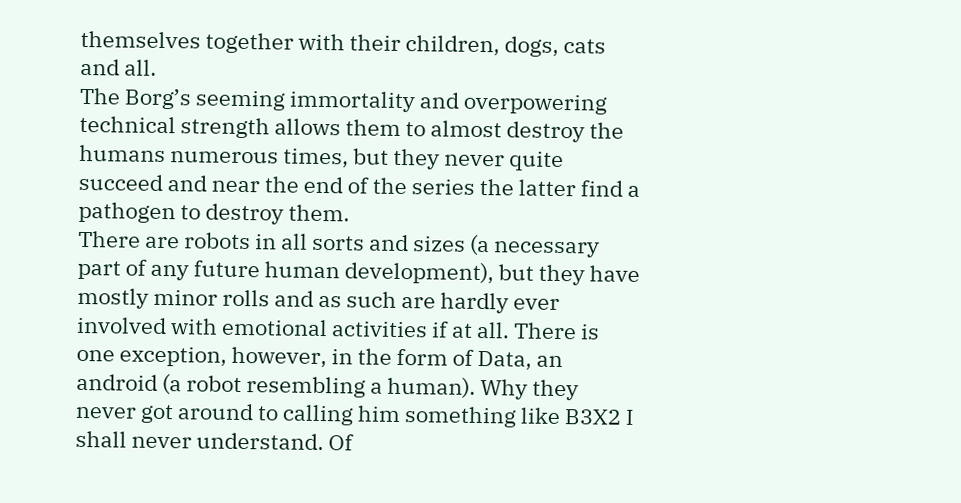themselves together with their children, dogs, cats and all.
The Borg’s seeming immortality and overpowering technical strength allows them to almost destroy the humans numerous times, but they never quite succeed and near the end of the series the latter find a pathogen to destroy them.
There are robots in all sorts and sizes (a necessary part of any future human development), but they have mostly minor rolls and as such are hardly ever involved with emotional activities if at all. There is one exception, however, in the form of Data, an android (a robot resembling a human). Why they never got around to calling him something like B3X2 I shall never understand. Of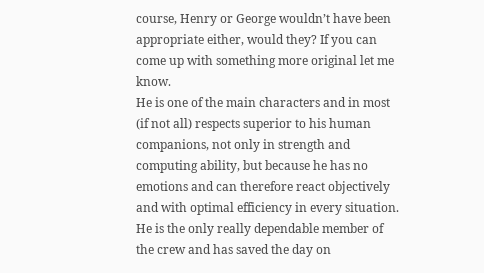course, Henry or George wouldn’t have been appropriate either, would they? If you can come up with something more original let me know.
He is one of the main characters and in most (if not all) respects superior to his human companions, not only in strength and computing ability, but because he has no emotions and can therefore react objectively and with optimal efficiency in every situation. He is the only really dependable member of the crew and has saved the day on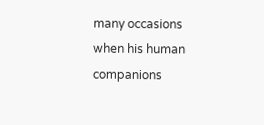many occasions when his human companions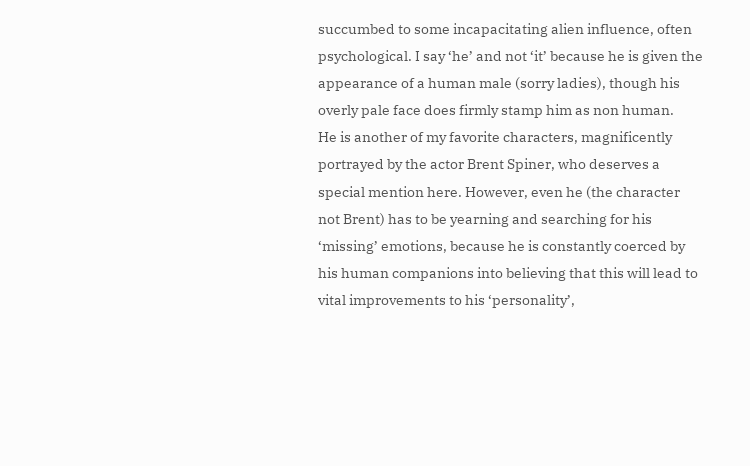succumbed to some incapacitating alien influence, often psychological. I say ‘he’ and not ‘it’ because he is given the appearance of a human male (sorry ladies), though his overly pale face does firmly stamp him as non human.
He is another of my favorite characters, magnificently portrayed by the actor Brent Spiner, who deserves a special mention here. However, even he (the character not Brent) has to be yearning and searching for his ‘missing’ emotions, because he is constantly coerced by his human companions into believing that this will lead to vital improvements to his ‘personality’,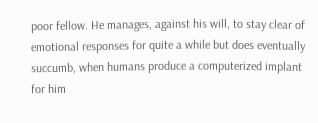poor fellow. He manages, against his will, to stay clear of emotional responses for quite a while but does eventually succumb, when humans produce a computerized implant for him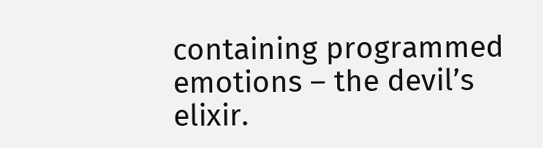containing programmed emotions – the devil’s elixir.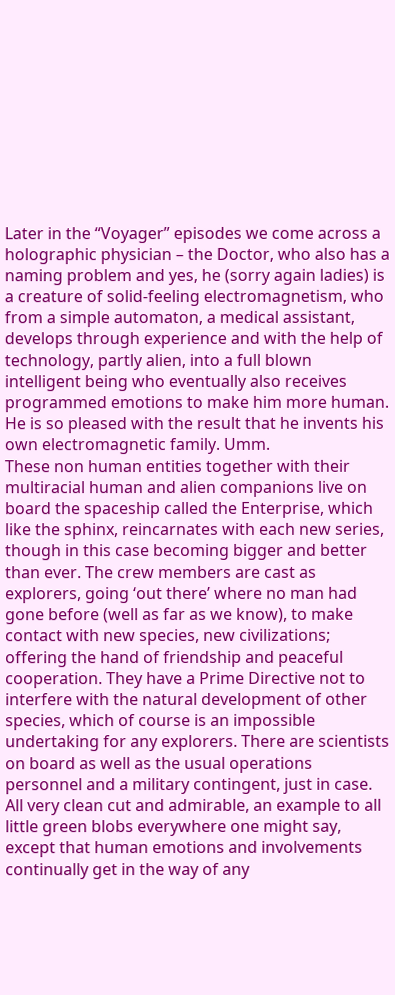Later in the “Voyager” episodes we come across a holographic physician – the Doctor, who also has a naming problem and yes, he (sorry again ladies) is a creature of solid-feeling electromagnetism, who from a simple automaton, a medical assistant, develops through experience and with the help of technology, partly alien, into a full blown intelligent being who eventually also receives programmed emotions to make him more human. He is so pleased with the result that he invents his own electromagnetic family. Umm.
These non human entities together with their multiracial human and alien companions live on board the spaceship called the Enterprise, which like the sphinx, reincarnates with each new series, though in this case becoming bigger and better than ever. The crew members are cast as explorers, going ‘out there’ where no man had gone before (well as far as we know), to make contact with new species, new civilizations; offering the hand of friendship and peaceful cooperation. They have a Prime Directive not to interfere with the natural development of other species, which of course is an impossible undertaking for any explorers. There are scientists on board as well as the usual operations personnel and a military contingent, just in case.
All very clean cut and admirable, an example to all little green blobs everywhere one might say, except that human emotions and involvements continually get in the way of any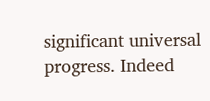significant universal progress. Indeed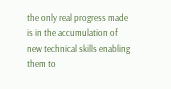the only real progress made is in the accumulation of new technical skills enabling them to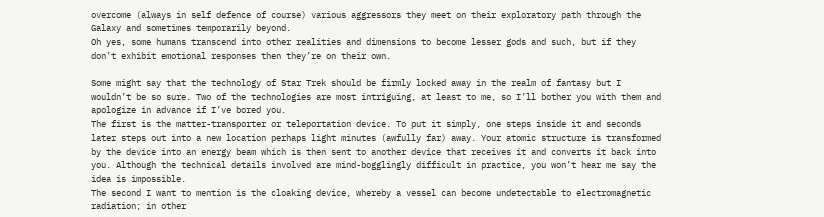overcome (always in self defence of course) various aggressors they meet on their exploratory path through the Galaxy and sometimes temporarily beyond.
Oh yes, some humans transcend into other realities and dimensions to become lesser gods and such, but if they don’t exhibit emotional responses then they’re on their own.

Some might say that the technology of Star Trek should be firmly locked away in the realm of fantasy but I wouldn’t be so sure. Two of the technologies are most intriguing, at least to me, so I’ll bother you with them and apologize in advance if I’ve bored you.
The first is the matter-transporter or teleportation device. To put it simply, one steps inside it and seconds later steps out into a new location perhaps light minutes (awfully far) away. Your atomic structure is transformed by the device into an energy beam which is then sent to another device that receives it and converts it back into you. Although the technical details involved are mind-bogglingly difficult in practice, you won’t hear me say the idea is impossible.
The second I want to mention is the cloaking device, whereby a vessel can become undetectable to electromagnetic radiation; in other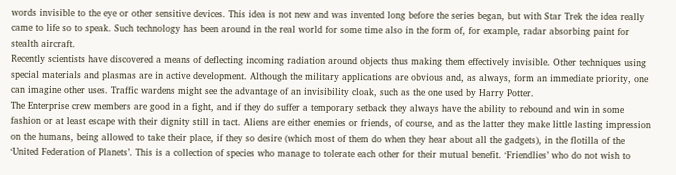words invisible to the eye or other sensitive devices. This idea is not new and was invented long before the series began, but with Star Trek the idea really came to life so to speak. Such technology has been around in the real world for some time also in the form of, for example, radar absorbing paint for stealth aircraft.
Recently scientists have discovered a means of deflecting incoming radiation around objects thus making them effectively invisible. Other techniques using special materials and plasmas are in active development. Although the military applications are obvious and, as always, form an immediate priority, one can imagine other uses. Traffic wardens might see the advantage of an invisibility cloak, such as the one used by Harry Potter.
The Enterprise crew members are good in a fight, and if they do suffer a temporary setback they always have the ability to rebound and win in some fashion or at least escape with their dignity still in tact. Aliens are either enemies or friends, of course, and as the latter they make little lasting impression on the humans, being allowed to take their place, if they so desire (which most of them do when they hear about all the gadgets), in the flotilla of the ‘United Federation of Planets’. This is a collection of species who manage to tolerate each other for their mutual benefit. ‘Friendlies’ who do not wish to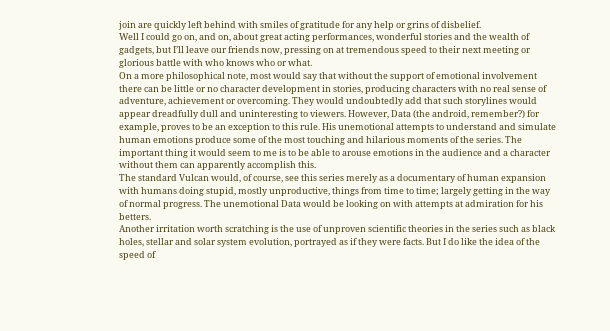join are quickly left behind with smiles of gratitude for any help or grins of disbelief.
Well I could go on, and on, about great acting performances, wonderful stories and the wealth of gadgets, but I’ll leave our friends now, pressing on at tremendous speed to their next meeting or glorious battle with who knows who or what.
On a more philosophical note, most would say that without the support of emotional involvement there can be little or no character development in stories, producing characters with no real sense of adventure, achievement or overcoming. They would undoubtedly add that such storylines would appear dreadfully dull and uninteresting to viewers. However, Data (the android, remember?) for example, proves to be an exception to this rule. His unemotional attempts to understand and simulate human emotions produce some of the most touching and hilarious moments of the series. The important thing it would seem to me is to be able to arouse emotions in the audience and a character without them can apparently accomplish this.
The standard Vulcan would, of course, see this series merely as a documentary of human expansion with humans doing stupid, mostly unproductive, things from time to time; largely getting in the way of normal progress. The unemotional Data would be looking on with attempts at admiration for his betters.
Another irritation worth scratching is the use of unproven scientific theories in the series such as black holes, stellar and solar system evolution, portrayed as if they were facts. But I do like the idea of the speed of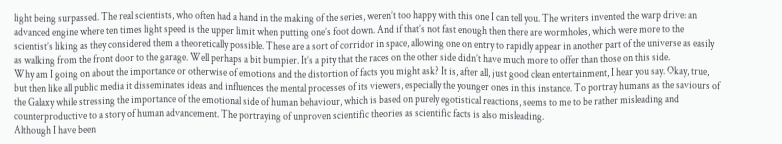light being surpassed. The real scientists, who often had a hand in the making of the series, weren’t too happy with this one I can tell you. The writers invented the warp drive: an advanced engine where ten times light speed is the upper limit when putting one’s foot down. And if that’s not fast enough then there are wormholes, which were more to the scientist’s liking as they considered them a theoretically possible. These are a sort of corridor in space, allowing one on entry to rapidly appear in another part of the universe as easily as walking from the front door to the garage. Well perhaps a bit bumpier. It’s a pity that the races on the other side didn’t have much more to offer than those on this side.
Why am I going on about the importance or otherwise of emotions and the distortion of facts you might ask? It is, after all, just good clean entertainment, I hear you say. Okay, true, but then like all public media it disseminates ideas and influences the mental processes of its viewers, especially the younger ones in this instance. To portray humans as the saviours of the Galaxy while stressing the importance of the emotional side of human behaviour, which is based on purely egotistical reactions, seems to me to be rather misleading and counterproductive to a story of human advancement. The portraying of unproven scientific theories as scientific facts is also misleading.
Although I have been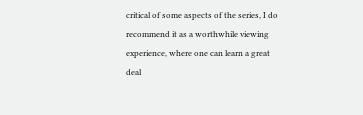critical of some aspects of the series, I do recommend it as a worthwhile viewing experience, where one can learn a great deal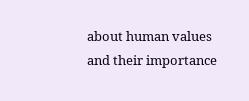about human values and their importance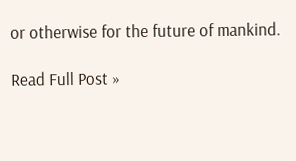or otherwise for the future of mankind.

Read Full Post »